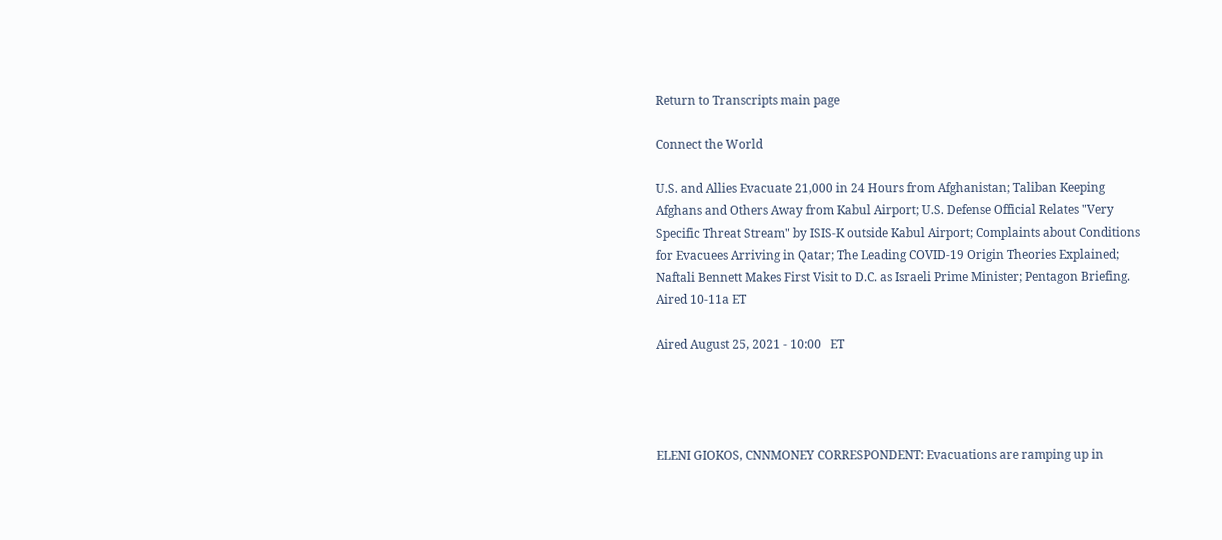Return to Transcripts main page

Connect the World

U.S. and Allies Evacuate 21,000 in 24 Hours from Afghanistan; Taliban Keeping Afghans and Others Away from Kabul Airport; U.S. Defense Official Relates "Very Specific Threat Stream" by ISIS-K outside Kabul Airport; Complaints about Conditions for Evacuees Arriving in Qatar; The Leading COVID-19 Origin Theories Explained; Naftali Bennett Makes First Visit to D.C. as Israeli Prime Minister; Pentagon Briefing. Aired 10-11a ET

Aired August 25, 2021 - 10:00   ET




ELENI GIOKOS, CNNMONEY CORRESPONDENT: Evacuations are ramping up in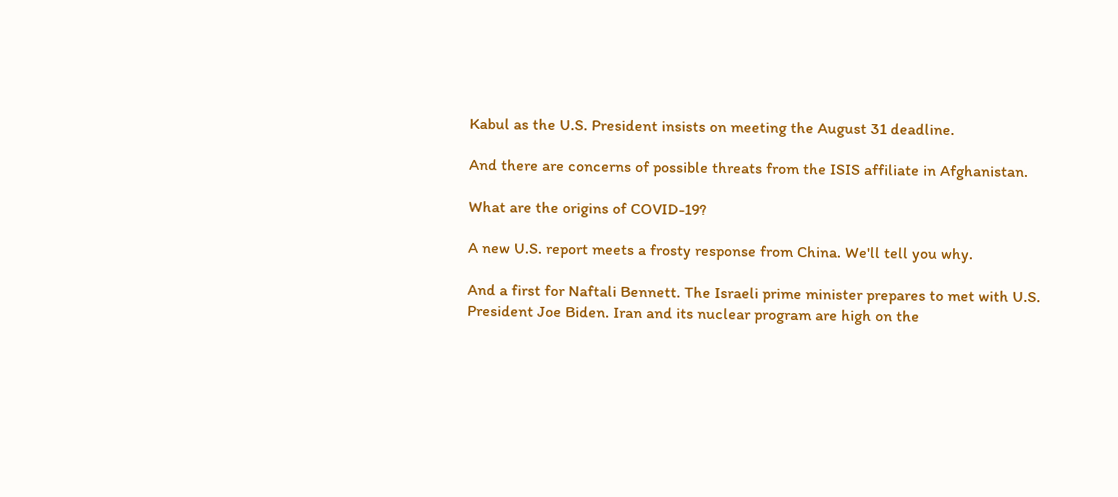Kabul as the U.S. President insists on meeting the August 31 deadline.

And there are concerns of possible threats from the ISIS affiliate in Afghanistan.

What are the origins of COVID-19?

A new U.S. report meets a frosty response from China. We'll tell you why.

And a first for Naftali Bennett. The Israeli prime minister prepares to met with U.S. President Joe Biden. Iran and its nuclear program are high on the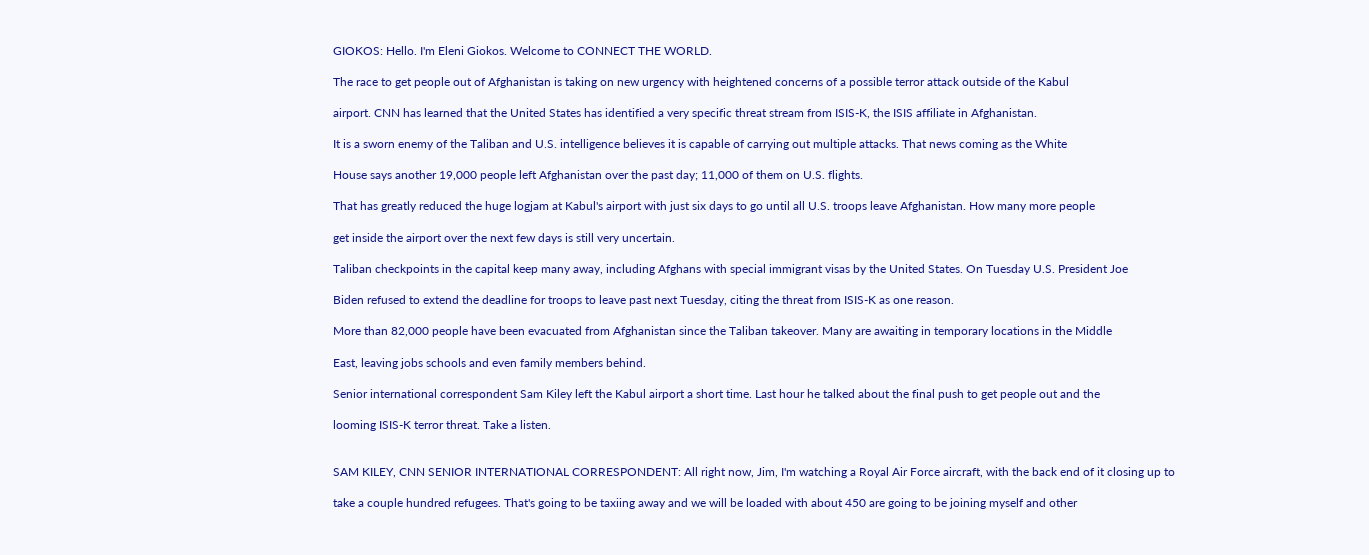GIOKOS: Hello. I'm Eleni Giokos. Welcome to CONNECT THE WORLD.

The race to get people out of Afghanistan is taking on new urgency with heightened concerns of a possible terror attack outside of the Kabul

airport. CNN has learned that the United States has identified a very specific threat stream from ISIS-K, the ISIS affiliate in Afghanistan.

It is a sworn enemy of the Taliban and U.S. intelligence believes it is capable of carrying out multiple attacks. That news coming as the White

House says another 19,000 people left Afghanistan over the past day; 11,000 of them on U.S. flights.

That has greatly reduced the huge logjam at Kabul's airport with just six days to go until all U.S. troops leave Afghanistan. How many more people

get inside the airport over the next few days is still very uncertain.

Taliban checkpoints in the capital keep many away, including Afghans with special immigrant visas by the United States. On Tuesday U.S. President Joe

Biden refused to extend the deadline for troops to leave past next Tuesday, citing the threat from ISIS-K as one reason.

More than 82,000 people have been evacuated from Afghanistan since the Taliban takeover. Many are awaiting in temporary locations in the Middle

East, leaving jobs schools and even family members behind.

Senior international correspondent Sam Kiley left the Kabul airport a short time. Last hour he talked about the final push to get people out and the

looming ISIS-K terror threat. Take a listen.


SAM KILEY, CNN SENIOR INTERNATIONAL CORRESPONDENT: All right now, Jim, I'm watching a Royal Air Force aircraft, with the back end of it closing up to

take a couple hundred refugees. That's going to be taxiing away and we will be loaded with about 450 are going to be joining myself and other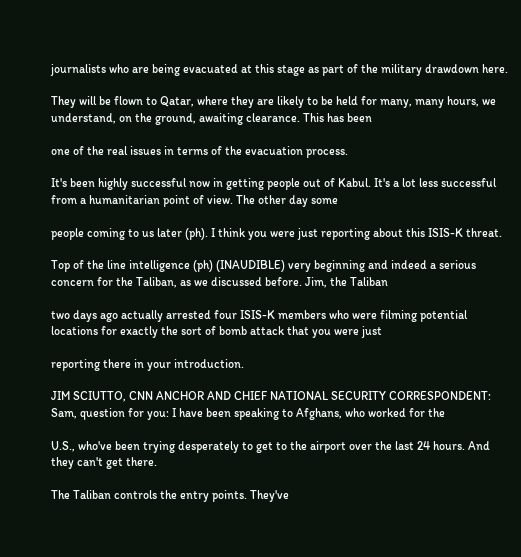journalists who are being evacuated at this stage as part of the military drawdown here.

They will be flown to Qatar, where they are likely to be held for many, many hours, we understand, on the ground, awaiting clearance. This has been

one of the real issues in terms of the evacuation process.

It's been highly successful now in getting people out of Kabul. It's a lot less successful from a humanitarian point of view. The other day some

people coming to us later (ph). I think you were just reporting about this ISIS-K threat.

Top of the line intelligence (ph) (INAUDIBLE) very beginning and indeed a serious concern for the Taliban, as we discussed before. Jim, the Taliban

two days ago actually arrested four ISIS-K members who were filming potential locations for exactly the sort of bomb attack that you were just

reporting there in your introduction.

JIM SCIUTTO, CNN ANCHOR AND CHIEF NATIONAL SECURITY CORRESPONDENT: Sam, question for you: I have been speaking to Afghans, who worked for the

U.S., who've been trying desperately to get to the airport over the last 24 hours. And they can't get there.

The Taliban controls the entry points. They've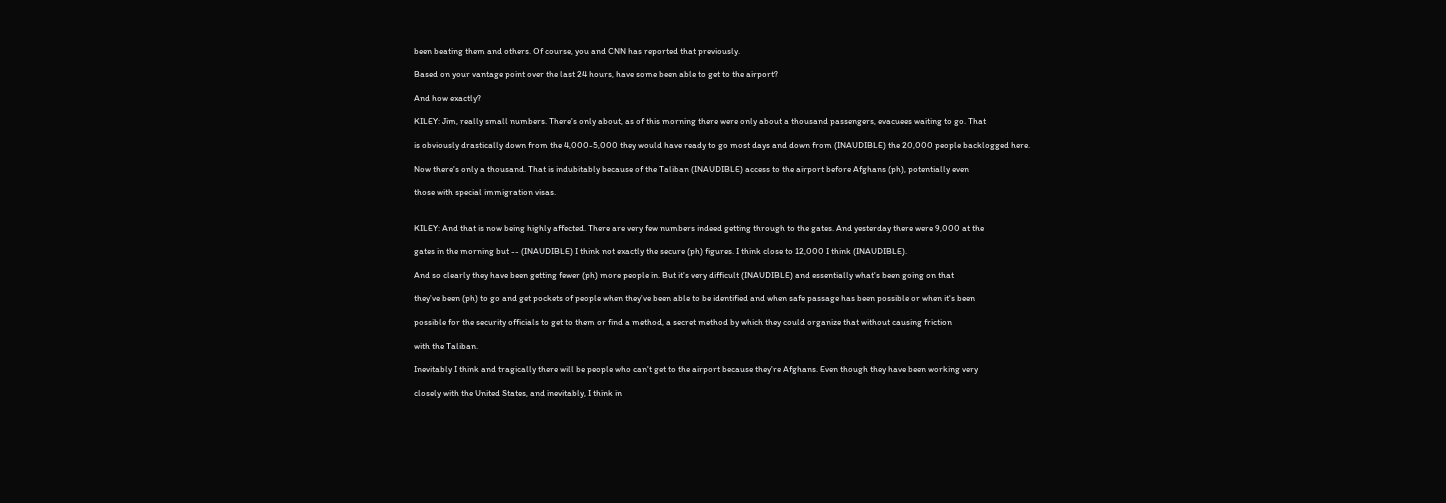been beating them and others. Of course, you and CNN has reported that previously.

Based on your vantage point over the last 24 hours, have some been able to get to the airport?

And how exactly?

KILEY: Jim, really small numbers. There's only about, as of this morning there were only about a thousand passengers, evacuees waiting to go. That

is obviously drastically down from the 4,000-5,000 they would have ready to go most days and down from (INAUDIBLE) the 20,000 people backlogged here.

Now there's only a thousand. That is indubitably because of the Taliban (INAUDIBLE) access to the airport before Afghans (ph), potentially even

those with special immigration visas.


KILEY: And that is now being highly affected. There are very few numbers indeed getting through to the gates. And yesterday there were 9,000 at the

gates in the morning but -- (INAUDIBLE) I think not exactly the secure (ph) figures. I think close to 12,000 I think (INAUDIBLE).

And so clearly they have been getting fewer (ph) more people in. But it's very difficult (INAUDIBLE) and essentially what's been going on that

they've been (ph) to go and get pockets of people when they've been able to be identified and when safe passage has been possible or when it's been

possible for the security officials to get to them or find a method, a secret method by which they could organize that without causing friction

with the Taliban.

Inevitably I think and tragically there will be people who can't get to the airport because they're Afghans. Even though they have been working very

closely with the United States, and inevitably, I think in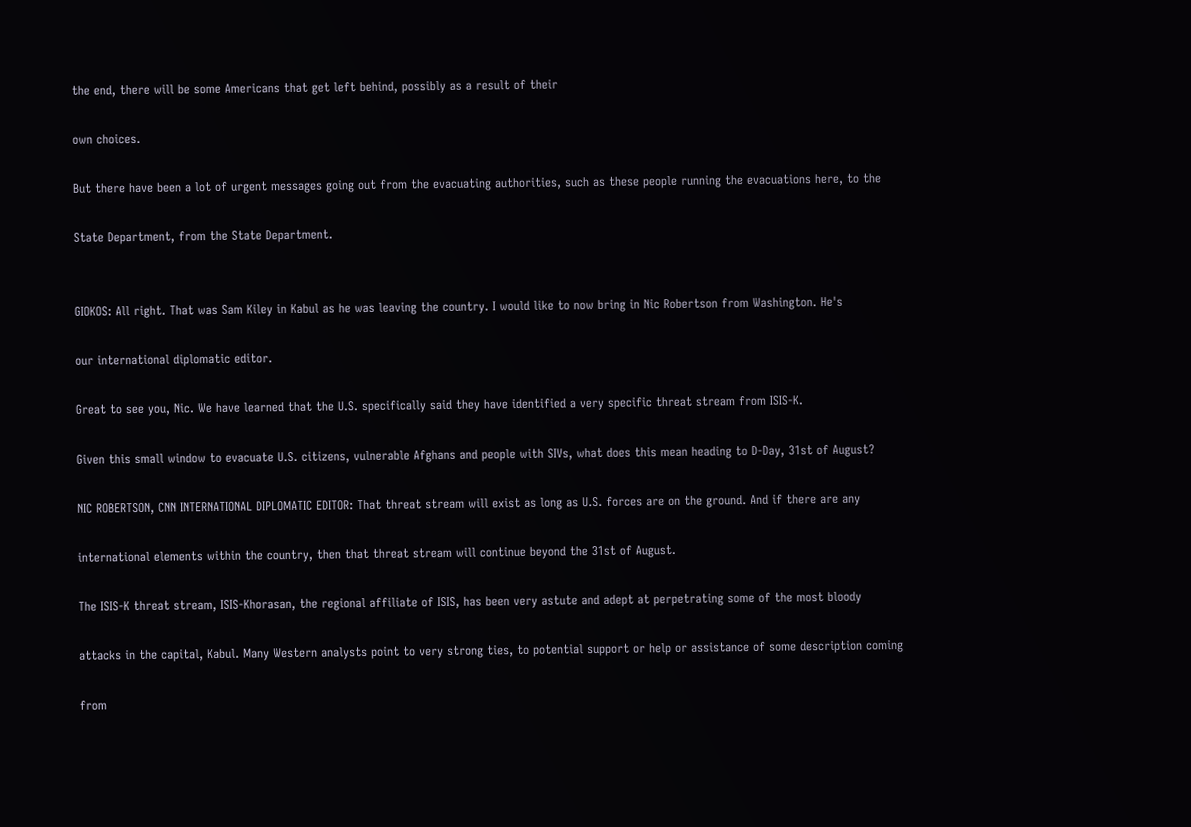the end, there will be some Americans that get left behind, possibly as a result of their

own choices.

But there have been a lot of urgent messages going out from the evacuating authorities, such as these people running the evacuations here, to the

State Department, from the State Department.


GIOKOS: All right. That was Sam Kiley in Kabul as he was leaving the country. I would like to now bring in Nic Robertson from Washington. He's

our international diplomatic editor.

Great to see you, Nic. We have learned that the U.S. specifically said they have identified a very specific threat stream from ISIS-K.

Given this small window to evacuate U.S. citizens, vulnerable Afghans and people with SIVs, what does this mean heading to D-Day, 31st of August?

NIC ROBERTSON, CNN INTERNATIONAL DIPLOMATIC EDITOR: That threat stream will exist as long as U.S. forces are on the ground. And if there are any

international elements within the country, then that threat stream will continue beyond the 31st of August.

The ISIS-K threat stream, ISIS-Khorasan, the regional affiliate of ISIS, has been very astute and adept at perpetrating some of the most bloody

attacks in the capital, Kabul. Many Western analysts point to very strong ties, to potential support or help or assistance of some description coming

from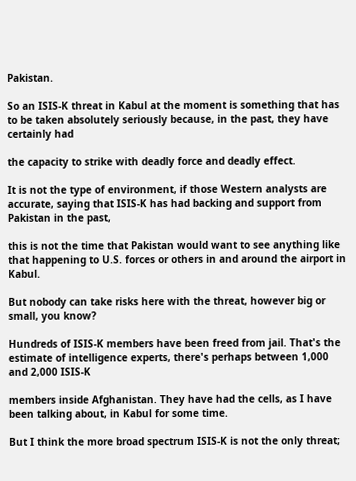Pakistan.

So an ISIS-K threat in Kabul at the moment is something that has to be taken absolutely seriously because, in the past, they have certainly had

the capacity to strike with deadly force and deadly effect.

It is not the type of environment, if those Western analysts are accurate, saying that ISIS-K has had backing and support from Pakistan in the past,

this is not the time that Pakistan would want to see anything like that happening to U.S. forces or others in and around the airport in Kabul.

But nobody can take risks here with the threat, however big or small, you know?

Hundreds of ISIS-K members have been freed from jail. That's the estimate of intelligence experts, there's perhaps between 1,000 and 2,000 ISIS-K

members inside Afghanistan. They have had the cells, as I have been talking about, in Kabul for some time.

But I think the more broad spectrum ISIS-K is not the only threat;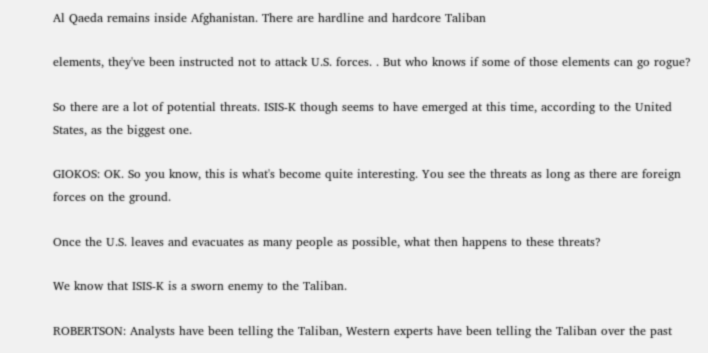Al Qaeda remains inside Afghanistan. There are hardline and hardcore Taliban

elements, they've been instructed not to attack U.S. forces. . But who knows if some of those elements can go rogue?

So there are a lot of potential threats. ISIS-K though seems to have emerged at this time, according to the United States, as the biggest one.

GIOKOS: OK. So you know, this is what's become quite interesting. You see the threats as long as there are foreign forces on the ground.

Once the U.S. leaves and evacuates as many people as possible, what then happens to these threats?

We know that ISIS-K is a sworn enemy to the Taliban.

ROBERTSON: Analysts have been telling the Taliban, Western experts have been telling the Taliban over the past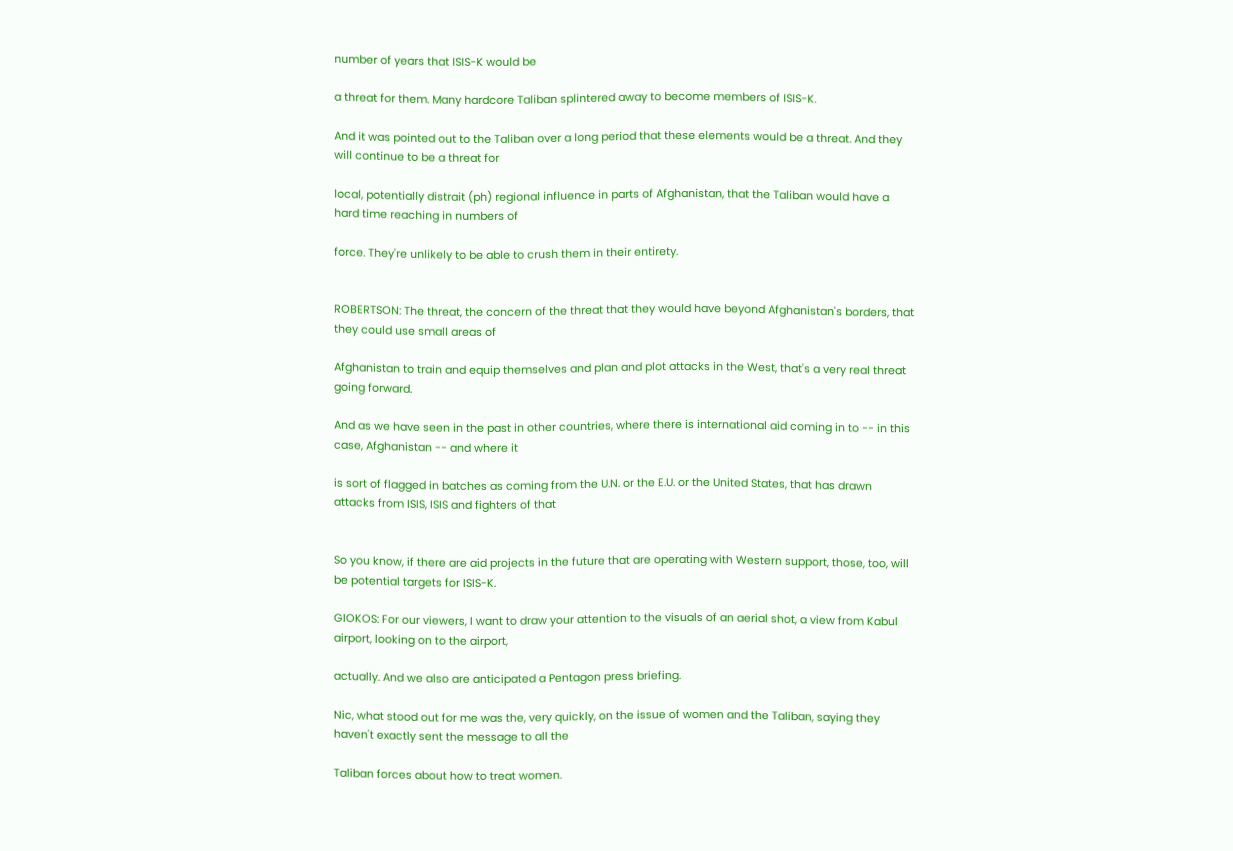number of years that ISIS-K would be

a threat for them. Many hardcore Taliban splintered away to become members of ISIS-K.

And it was pointed out to the Taliban over a long period that these elements would be a threat. And they will continue to be a threat for

local, potentially distrait (ph) regional influence in parts of Afghanistan, that the Taliban would have a hard time reaching in numbers of

force. They're unlikely to be able to crush them in their entirety.


ROBERTSON: The threat, the concern of the threat that they would have beyond Afghanistan's borders, that they could use small areas of

Afghanistan to train and equip themselves and plan and plot attacks in the West, that's a very real threat going forward.

And as we have seen in the past in other countries, where there is international aid coming in to -- in this case, Afghanistan -- and where it

is sort of flagged in batches as coming from the U.N. or the E.U. or the United States, that has drawn attacks from ISIS, ISIS and fighters of that


So you know, if there are aid projects in the future that are operating with Western support, those, too, will be potential targets for ISIS-K.

GIOKOS: For our viewers, I want to draw your attention to the visuals of an aerial shot, a view from Kabul airport, looking on to the airport,

actually. And we also are anticipated a Pentagon press briefing.

Nic, what stood out for me was the, very quickly, on the issue of women and the Taliban, saying they haven't exactly sent the message to all the

Taliban forces about how to treat women.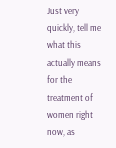Just very quickly, tell me what this actually means for the treatment of women right now, as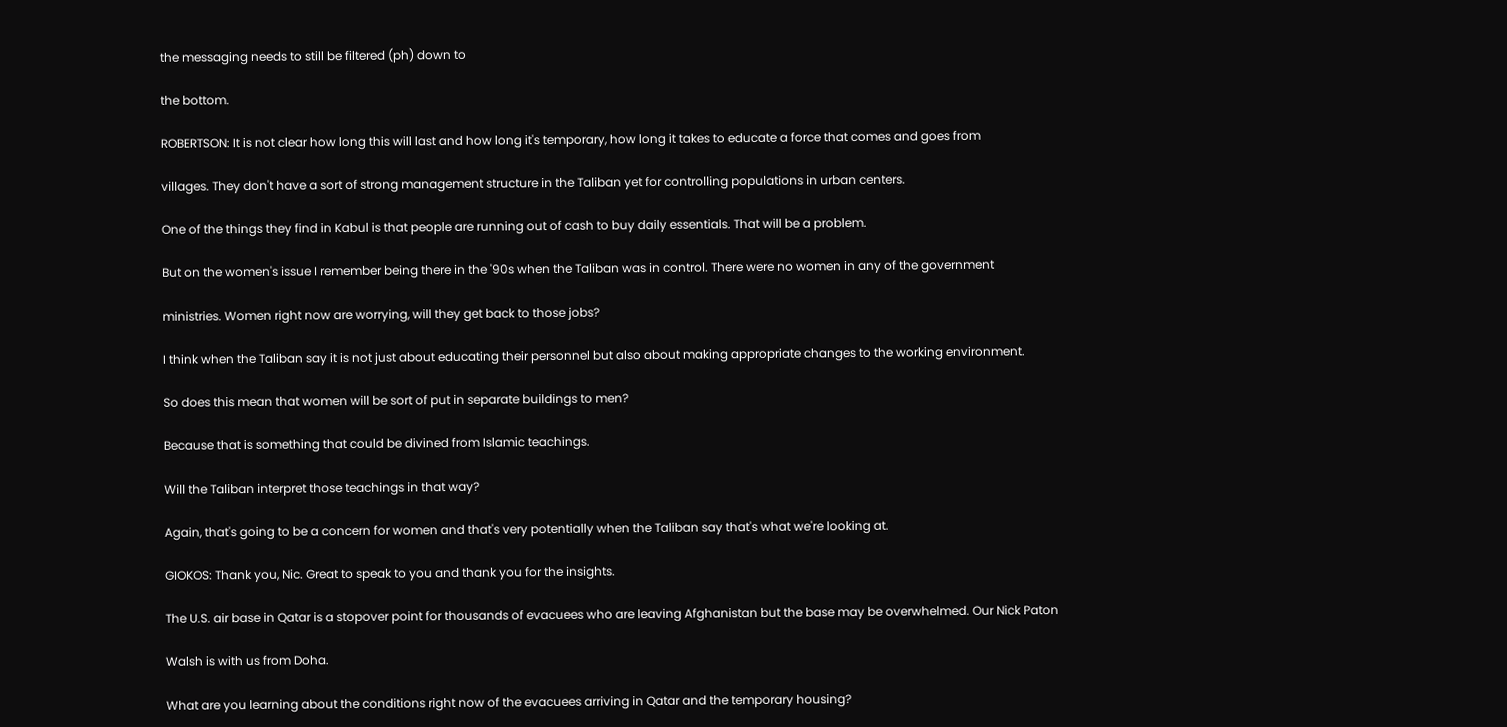the messaging needs to still be filtered (ph) down to

the bottom.

ROBERTSON: It is not clear how long this will last and how long it's temporary, how long it takes to educate a force that comes and goes from

villages. They don't have a sort of strong management structure in the Taliban yet for controlling populations in urban centers.

One of the things they find in Kabul is that people are running out of cash to buy daily essentials. That will be a problem.

But on the women's issue I remember being there in the '90s when the Taliban was in control. There were no women in any of the government

ministries. Women right now are worrying, will they get back to those jobs?

I think when the Taliban say it is not just about educating their personnel but also about making appropriate changes to the working environment.

So does this mean that women will be sort of put in separate buildings to men?

Because that is something that could be divined from Islamic teachings.

Will the Taliban interpret those teachings in that way?

Again, that's going to be a concern for women and that's very potentially when the Taliban say that's what we're looking at.

GIOKOS: Thank you, Nic. Great to speak to you and thank you for the insights.

The U.S. air base in Qatar is a stopover point for thousands of evacuees who are leaving Afghanistan but the base may be overwhelmed. Our Nick Paton

Walsh is with us from Doha.

What are you learning about the conditions right now of the evacuees arriving in Qatar and the temporary housing?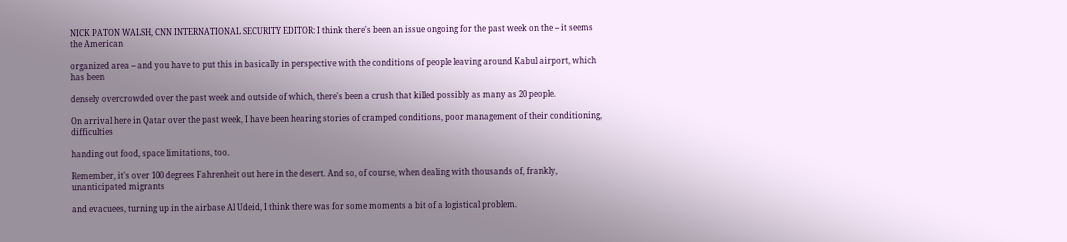NICK PATON WALSH, CNN INTERNATIONAL SECURITY EDITOR: I think there's been an issue ongoing for the past week on the -- it seems the American

organized area -- and you have to put this in basically in perspective with the conditions of people leaving around Kabul airport, which has been

densely overcrowded over the past week and outside of which, there's been a crush that killed possibly as many as 20 people.

On arrival here in Qatar over the past week, I have been hearing stories of cramped conditions, poor management of their conditioning, difficulties

handing out food, space limitations, too.

Remember, it's over 100 degrees Fahrenheit out here in the desert. And so, of course, when dealing with thousands of, frankly, unanticipated migrants

and evacuees, turning up in the airbase Al Udeid, I think there was for some moments a bit of a logistical problem.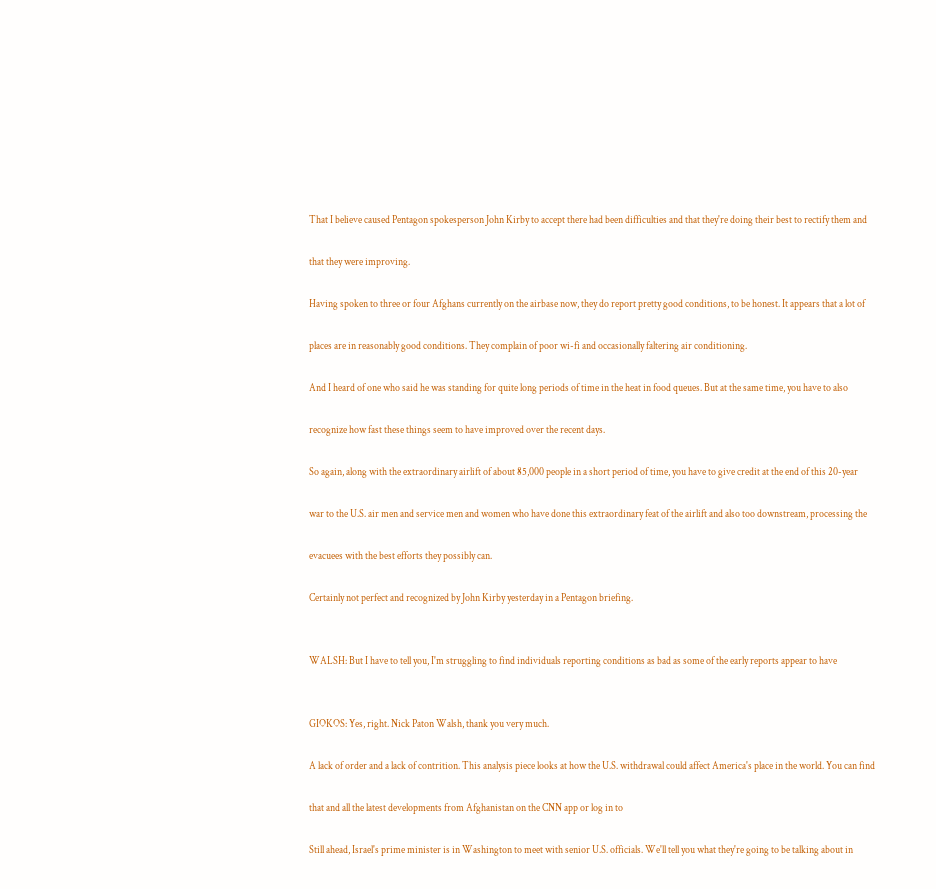That I believe caused Pentagon spokesperson John Kirby to accept there had been difficulties and that they're doing their best to rectify them and

that they were improving.

Having spoken to three or four Afghans currently on the airbase now, they do report pretty good conditions, to be honest. It appears that a lot of

places are in reasonably good conditions. They complain of poor wi-fi and occasionally faltering air conditioning.

And I heard of one who said he was standing for quite long periods of time in the heat in food queues. But at the same time, you have to also

recognize how fast these things seem to have improved over the recent days.

So again, along with the extraordinary airlift of about 85,000 people in a short period of time, you have to give credit at the end of this 20-year

war to the U.S. air men and service men and women who have done this extraordinary feat of the airlift and also too downstream, processing the

evacuees with the best efforts they possibly can.

Certainly not perfect and recognized by John Kirby yesterday in a Pentagon briefing.


WALSH: But I have to tell you, I'm struggling to find individuals reporting conditions as bad as some of the early reports appear to have


GIOKOS: Yes, right. Nick Paton Walsh, thank you very much.

A lack of order and a lack of contrition. This analysis piece looks at how the U.S. withdrawal could affect America's place in the world. You can find

that and all the latest developments from Afghanistan on the CNN app or log in to

Still ahead, Israel's prime minister is in Washington to meet with senior U.S. officials. We'll tell you what they're going to be talking about in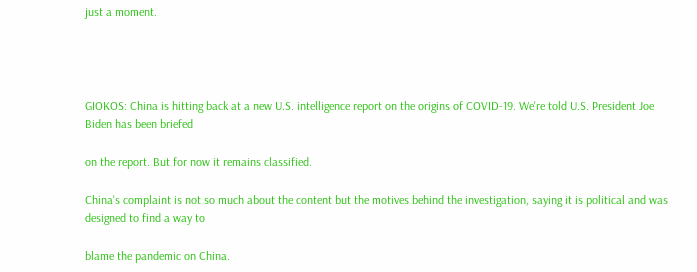just a moment.




GIOKOS: China is hitting back at a new U.S. intelligence report on the origins of COVID-19. We're told U.S. President Joe Biden has been briefed

on the report. But for now it remains classified.

China's complaint is not so much about the content but the motives behind the investigation, saying it is political and was designed to find a way to

blame the pandemic on China.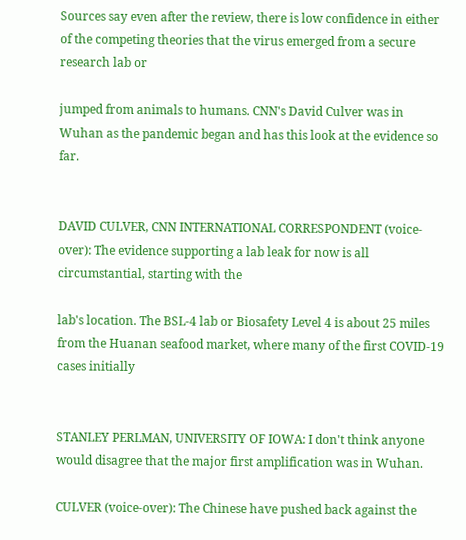Sources say even after the review, there is low confidence in either of the competing theories that the virus emerged from a secure research lab or

jumped from animals to humans. CNN's David Culver was in Wuhan as the pandemic began and has this look at the evidence so far.


DAVID CULVER, CNN INTERNATIONAL CORRESPONDENT (voice-over): The evidence supporting a lab leak for now is all circumstantial, starting with the

lab's location. The BSL-4 lab or Biosafety Level 4 is about 25 miles from the Huanan seafood market, where many of the first COVID-19 cases initially


STANLEY PERLMAN, UNIVERSITY OF IOWA: I don't think anyone would disagree that the major first amplification was in Wuhan.

CULVER (voice-over): The Chinese have pushed back against the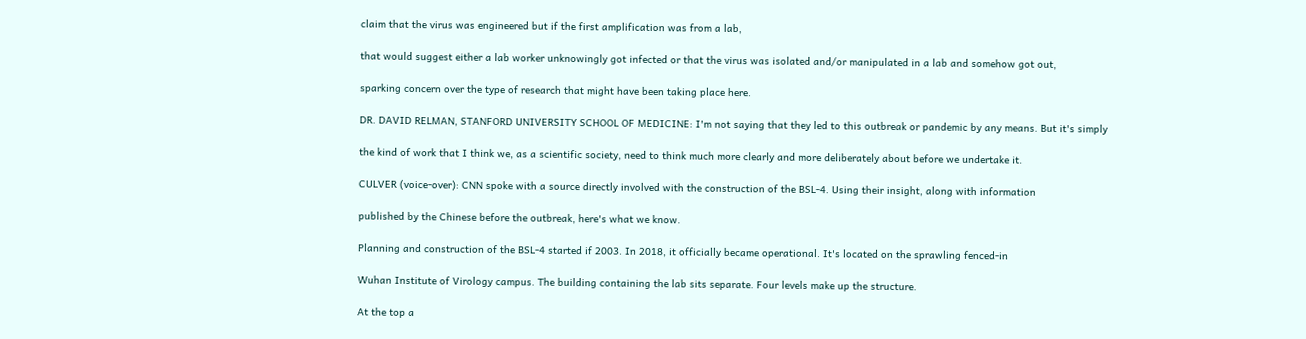claim that the virus was engineered but if the first amplification was from a lab,

that would suggest either a lab worker unknowingly got infected or that the virus was isolated and/or manipulated in a lab and somehow got out,

sparking concern over the type of research that might have been taking place here.

DR. DAVID RELMAN, STANFORD UNIVERSITY SCHOOL OF MEDICINE: I'm not saying that they led to this outbreak or pandemic by any means. But it's simply

the kind of work that I think we, as a scientific society, need to think much more clearly and more deliberately about before we undertake it.

CULVER (voice-over): CNN spoke with a source directly involved with the construction of the BSL-4. Using their insight, along with information

published by the Chinese before the outbreak, here's what we know.

Planning and construction of the BSL-4 started if 2003. In 2018, it officially became operational. It's located on the sprawling fenced-in

Wuhan Institute of Virology campus. The building containing the lab sits separate. Four levels make up the structure.

At the top a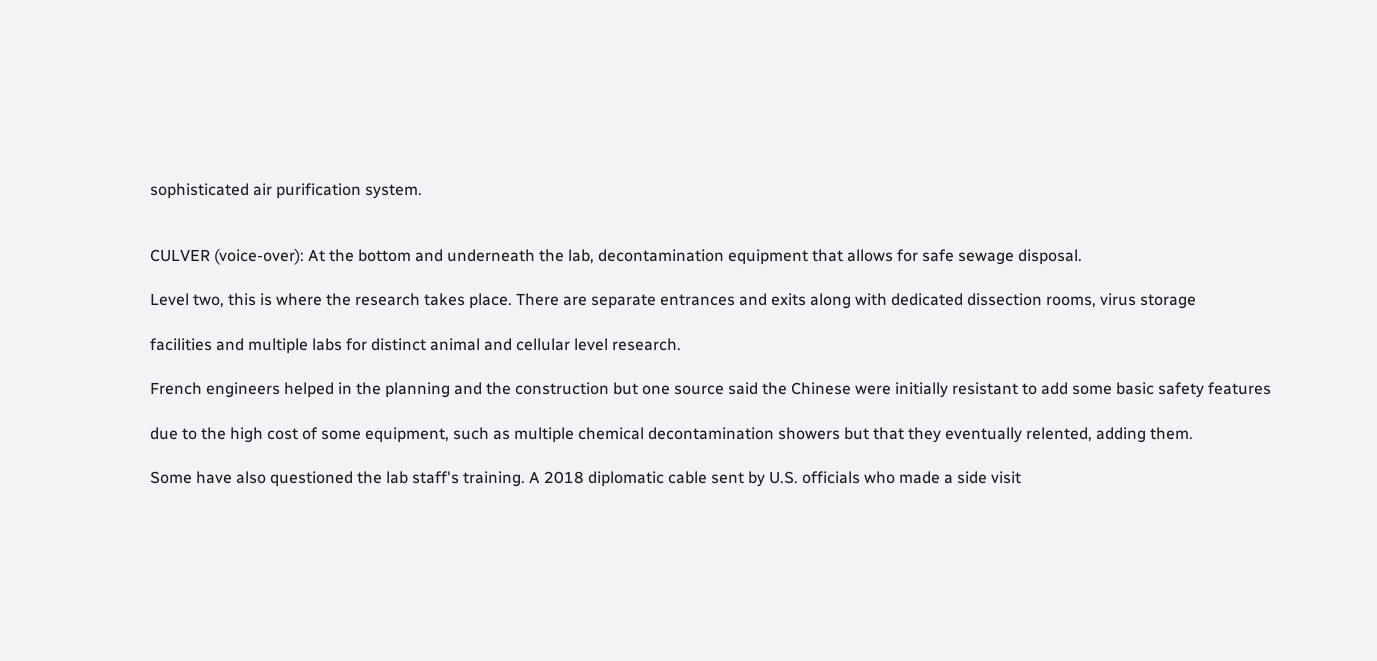sophisticated air purification system.


CULVER (voice-over): At the bottom and underneath the lab, decontamination equipment that allows for safe sewage disposal.

Level two, this is where the research takes place. There are separate entrances and exits along with dedicated dissection rooms, virus storage

facilities and multiple labs for distinct animal and cellular level research.

French engineers helped in the planning and the construction but one source said the Chinese were initially resistant to add some basic safety features

due to the high cost of some equipment, such as multiple chemical decontamination showers but that they eventually relented, adding them.

Some have also questioned the lab staff's training. A 2018 diplomatic cable sent by U.S. officials who made a side visit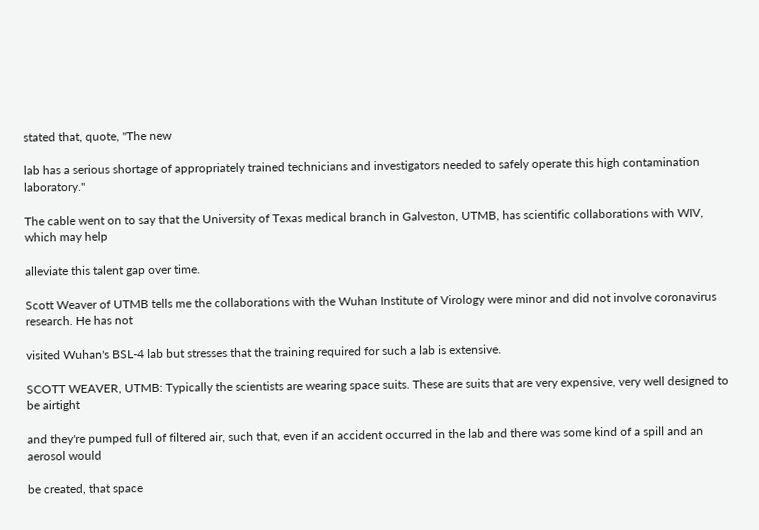stated that, quote, "The new

lab has a serious shortage of appropriately trained technicians and investigators needed to safely operate this high contamination laboratory."

The cable went on to say that the University of Texas medical branch in Galveston, UTMB, has scientific collaborations with WIV, which may help

alleviate this talent gap over time.

Scott Weaver of UTMB tells me the collaborations with the Wuhan Institute of Virology were minor and did not involve coronavirus research. He has not

visited Wuhan's BSL-4 lab but stresses that the training required for such a lab is extensive.

SCOTT WEAVER, UTMB: Typically the scientists are wearing space suits. These are suits that are very expensive, very well designed to be airtight

and they're pumped full of filtered air, such that, even if an accident occurred in the lab and there was some kind of a spill and an aerosol would

be created, that space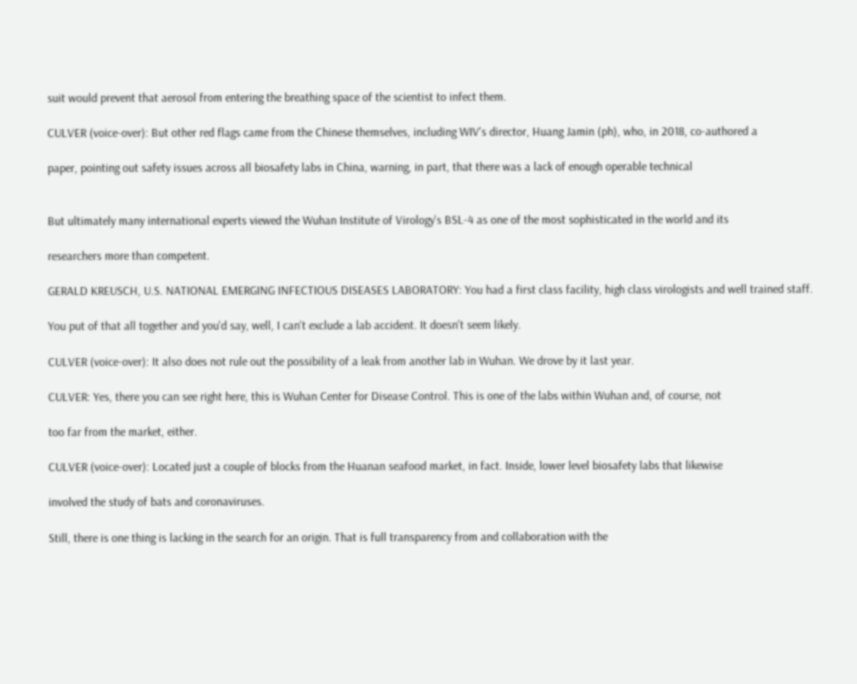suit would prevent that aerosol from entering the breathing space of the scientist to infect them.

CULVER (voice-over): But other red flags came from the Chinese themselves, including WIV's director, Huang Jamin (ph), who, in 2018, co-authored a

paper, pointing out safety issues across all biosafety labs in China, warning, in part, that there was a lack of enough operable technical


But ultimately many international experts viewed the Wuhan Institute of Virology's BSL-4 as one of the most sophisticated in the world and its

researchers more than competent.

GERALD KREUSCH, U.S. NATIONAL EMERGING INFECTIOUS DISEASES LABORATORY: You had a first class facility, high class virologists and well trained staff.

You put of that all together and you'd say, well, I can't exclude a lab accident. It doesn't seem likely.

CULVER (voice-over): It also does not rule out the possibility of a leak from another lab in Wuhan. We drove by it last year.

CULVER: Yes, there you can see right here, this is Wuhan Center for Disease Control. This is one of the labs within Wuhan and, of course, not

too far from the market, either.

CULVER (voice-over): Located just a couple of blocks from the Huanan seafood market, in fact. Inside, lower level biosafety labs that likewise

involved the study of bats and coronaviruses.

Still, there is one thing is lacking in the search for an origin. That is full transparency from and collaboration with the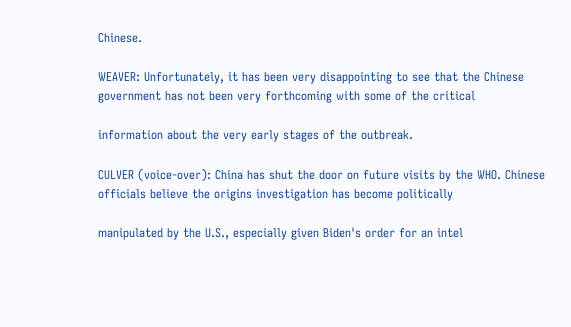Chinese.

WEAVER: Unfortunately, it has been very disappointing to see that the Chinese government has not been very forthcoming with some of the critical

information about the very early stages of the outbreak.

CULVER (voice-over): China has shut the door on future visits by the WHO. Chinese officials believe the origins investigation has become politically

manipulated by the U.S., especially given Biden's order for an intel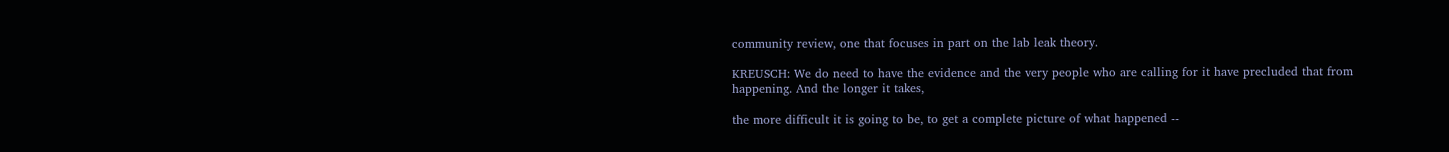community review, one that focuses in part on the lab leak theory.

KREUSCH: We do need to have the evidence and the very people who are calling for it have precluded that from happening. And the longer it takes,

the more difficult it is going to be, to get a complete picture of what happened --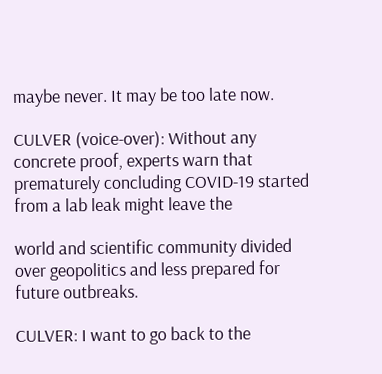maybe never. It may be too late now.

CULVER (voice-over): Without any concrete proof, experts warn that prematurely concluding COVID-19 started from a lab leak might leave the

world and scientific community divided over geopolitics and less prepared for future outbreaks.

CULVER: I want to go back to the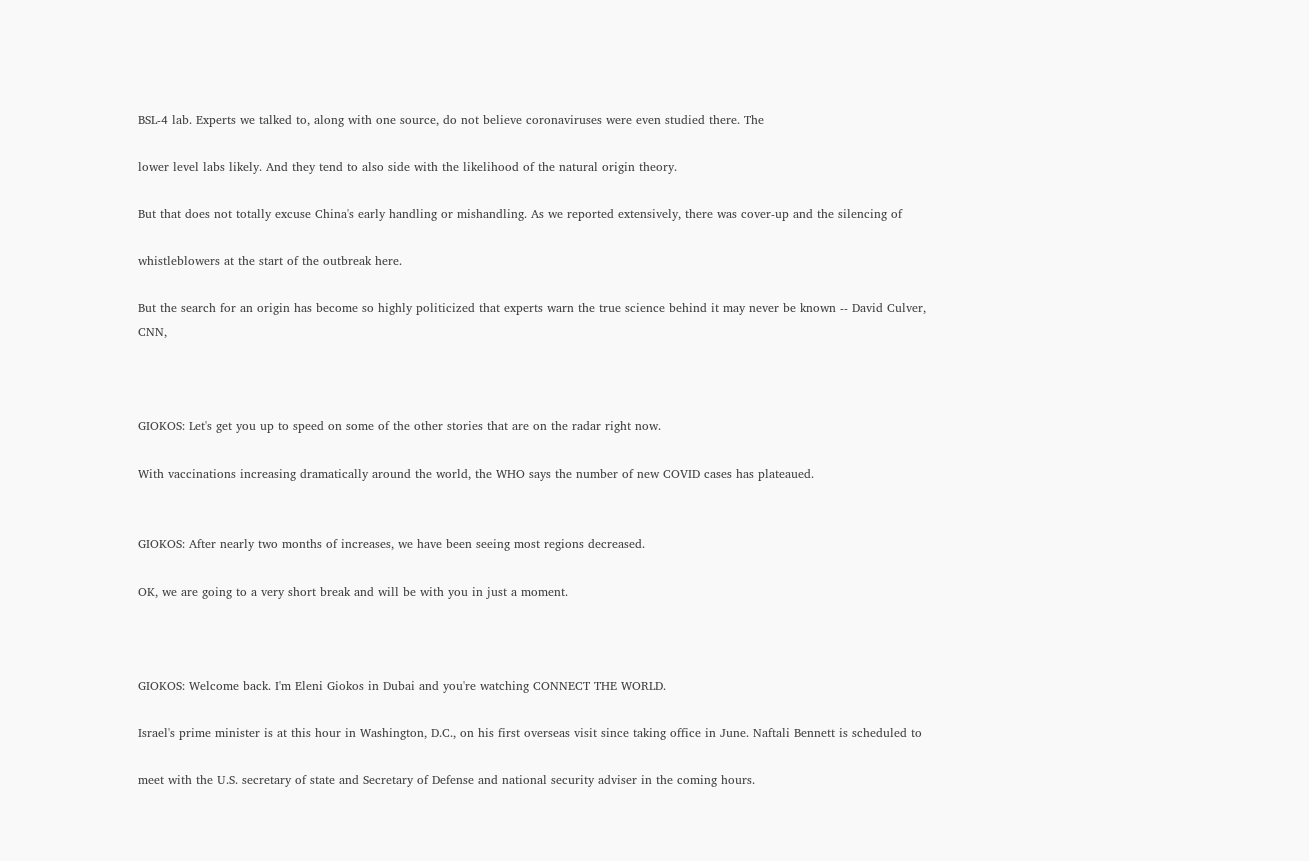BSL-4 lab. Experts we talked to, along with one source, do not believe coronaviruses were even studied there. The

lower level labs likely. And they tend to also side with the likelihood of the natural origin theory.

But that does not totally excuse China's early handling or mishandling. As we reported extensively, there was cover-up and the silencing of

whistleblowers at the start of the outbreak here.

But the search for an origin has become so highly politicized that experts warn the true science behind it may never be known -- David Culver, CNN,



GIOKOS: Let's get you up to speed on some of the other stories that are on the radar right now.

With vaccinations increasing dramatically around the world, the WHO says the number of new COVID cases has plateaued.


GIOKOS: After nearly two months of increases, we have been seeing most regions decreased.

OK, we are going to a very short break and will be with you in just a moment.



GIOKOS: Welcome back. I'm Eleni Giokos in Dubai and you're watching CONNECT THE WORLD.

Israel's prime minister is at this hour in Washington, D.C., on his first overseas visit since taking office in June. Naftali Bennett is scheduled to

meet with the U.S. secretary of state and Secretary of Defense and national security adviser in the coming hours.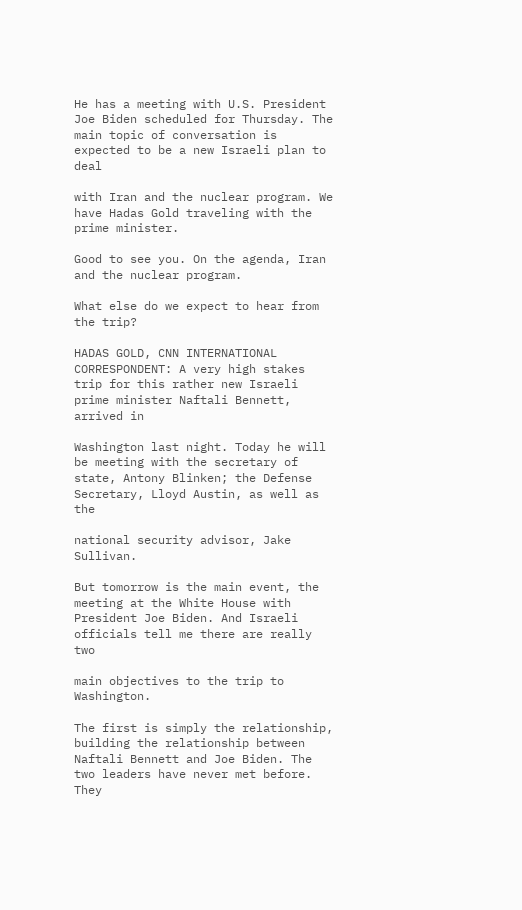He has a meeting with U.S. President Joe Biden scheduled for Thursday. The main topic of conversation is expected to be a new Israeli plan to deal

with Iran and the nuclear program. We have Hadas Gold traveling with the prime minister.

Good to see you. On the agenda, Iran and the nuclear program.

What else do we expect to hear from the trip?

HADAS GOLD, CNN INTERNATIONAL CORRESPONDENT: A very high stakes trip for this rather new Israeli prime minister Naftali Bennett, arrived in

Washington last night. Today he will be meeting with the secretary of state, Antony Blinken; the Defense Secretary, Lloyd Austin, as well as the

national security advisor, Jake Sullivan.

But tomorrow is the main event, the meeting at the White House with President Joe Biden. And Israeli officials tell me there are really two

main objectives to the trip to Washington.

The first is simply the relationship, building the relationship between Naftali Bennett and Joe Biden. The two leaders have never met before. They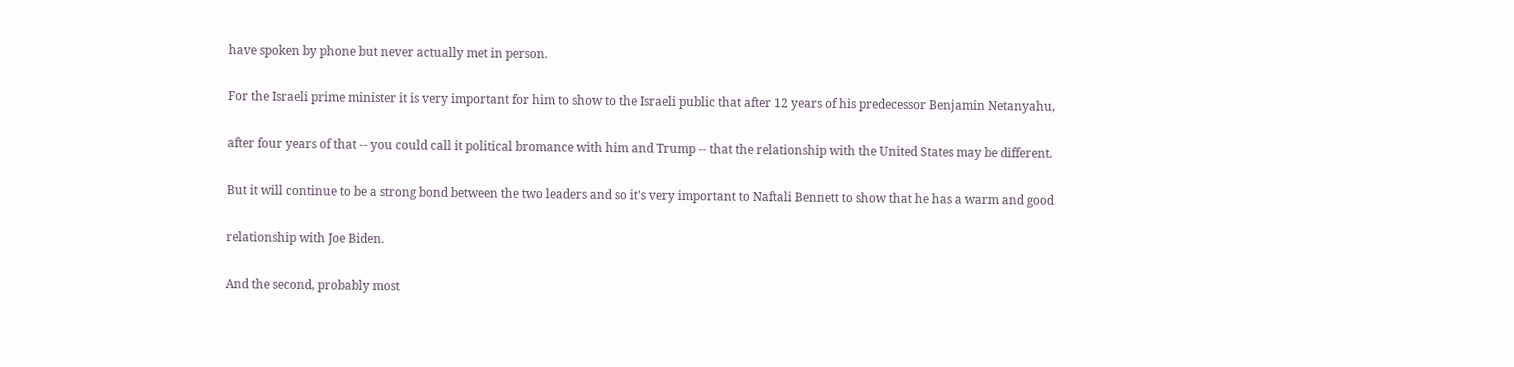have spoken by phone but never actually met in person.

For the Israeli prime minister it is very important for him to show to the Israeli public that after 12 years of his predecessor Benjamin Netanyahu,

after four years of that -- you could call it political bromance with him and Trump -- that the relationship with the United States may be different.

But it will continue to be a strong bond between the two leaders and so it's very important to Naftali Bennett to show that he has a warm and good

relationship with Joe Biden.

And the second, probably most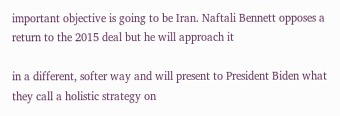important objective is going to be Iran. Naftali Bennett opposes a return to the 2015 deal but he will approach it

in a different, softer way and will present to President Biden what they call a holistic strategy on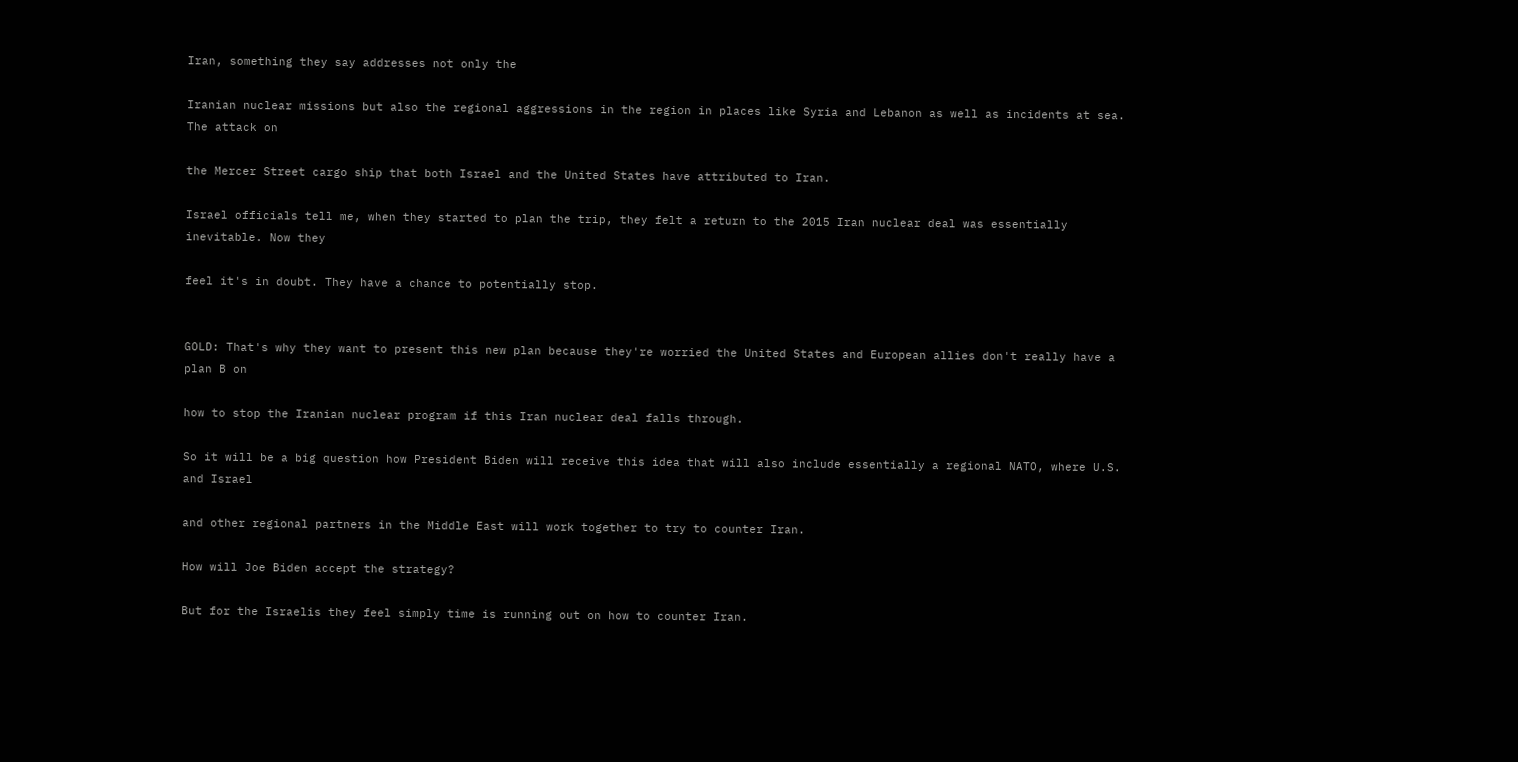Iran, something they say addresses not only the

Iranian nuclear missions but also the regional aggressions in the region in places like Syria and Lebanon as well as incidents at sea. The attack on

the Mercer Street cargo ship that both Israel and the United States have attributed to Iran.

Israel officials tell me, when they started to plan the trip, they felt a return to the 2015 Iran nuclear deal was essentially inevitable. Now they

feel it's in doubt. They have a chance to potentially stop.


GOLD: That's why they want to present this new plan because they're worried the United States and European allies don't really have a plan B on

how to stop the Iranian nuclear program if this Iran nuclear deal falls through.

So it will be a big question how President Biden will receive this idea that will also include essentially a regional NATO, where U.S. and Israel

and other regional partners in the Middle East will work together to try to counter Iran.

How will Joe Biden accept the strategy?

But for the Israelis they feel simply time is running out on how to counter Iran.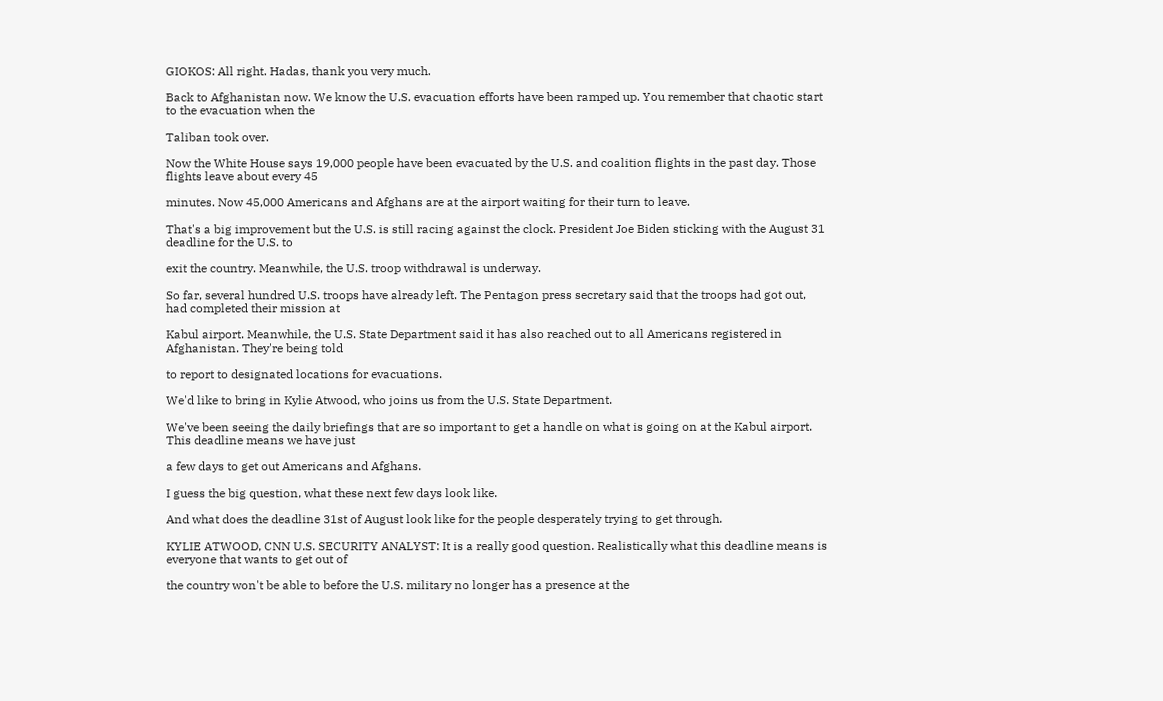GIOKOS: All right. Hadas, thank you very much.

Back to Afghanistan now. We know the U.S. evacuation efforts have been ramped up. You remember that chaotic start to the evacuation when the

Taliban took over.

Now the White House says 19,000 people have been evacuated by the U.S. and coalition flights in the past day. Those flights leave about every 45

minutes. Now 45,000 Americans and Afghans are at the airport waiting for their turn to leave.

That's a big improvement but the U.S. is still racing against the clock. President Joe Biden sticking with the August 31 deadline for the U.S. to

exit the country. Meanwhile, the U.S. troop withdrawal is underway.

So far, several hundred U.S. troops have already left. The Pentagon press secretary said that the troops had got out, had completed their mission at

Kabul airport. Meanwhile, the U.S. State Department said it has also reached out to all Americans registered in Afghanistan. They're being told

to report to designated locations for evacuations.

We'd like to bring in Kylie Atwood, who joins us from the U.S. State Department.

We've been seeing the daily briefings that are so important to get a handle on what is going on at the Kabul airport. This deadline means we have just

a few days to get out Americans and Afghans.

I guess the big question, what these next few days look like.

And what does the deadline 31st of August look like for the people desperately trying to get through.

KYLIE ATWOOD, CNN U.S. SECURITY ANALYST: It is a really good question. Realistically what this deadline means is everyone that wants to get out of

the country won't be able to before the U.S. military no longer has a presence at the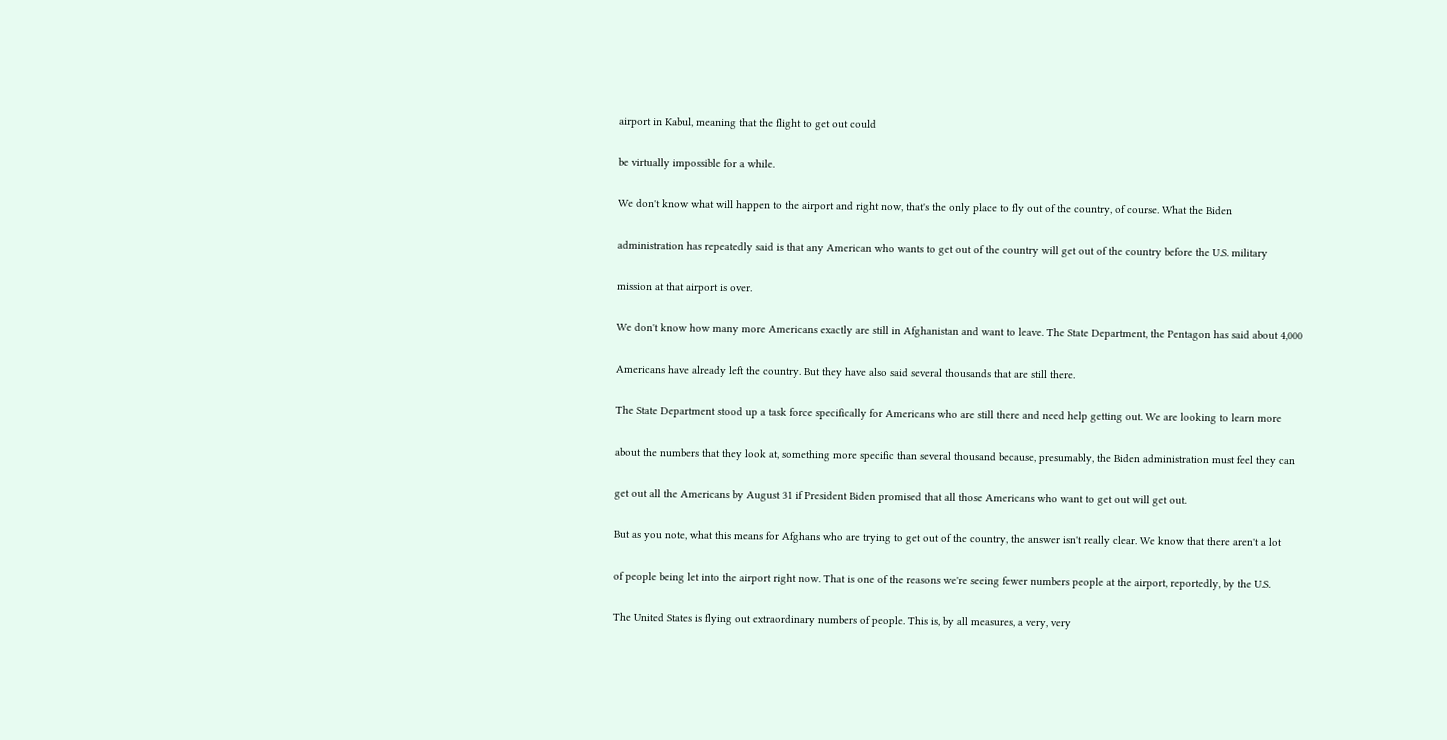airport in Kabul, meaning that the flight to get out could

be virtually impossible for a while.

We don't know what will happen to the airport and right now, that's the only place to fly out of the country, of course. What the Biden

administration has repeatedly said is that any American who wants to get out of the country will get out of the country before the U.S. military

mission at that airport is over.

We don't know how many more Americans exactly are still in Afghanistan and want to leave. The State Department, the Pentagon has said about 4,000

Americans have already left the country. But they have also said several thousands that are still there.

The State Department stood up a task force specifically for Americans who are still there and need help getting out. We are looking to learn more

about the numbers that they look at, something more specific than several thousand because, presumably, the Biden administration must feel they can

get out all the Americans by August 31 if President Biden promised that all those Americans who want to get out will get out.

But as you note, what this means for Afghans who are trying to get out of the country, the answer isn't really clear. We know that there aren't a lot

of people being let into the airport right now. That is one of the reasons we're seeing fewer numbers people at the airport, reportedly, by the U.S.

The United States is flying out extraordinary numbers of people. This is, by all measures, a very, very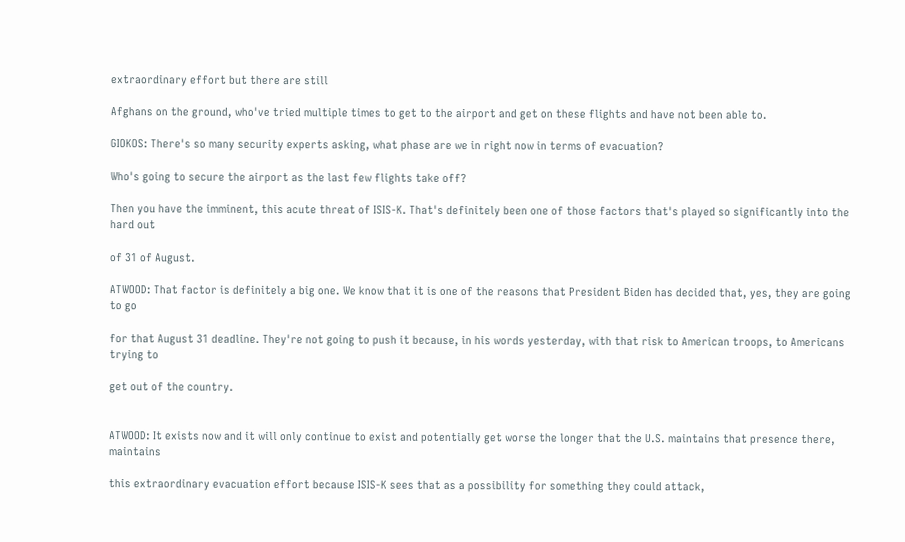extraordinary effort but there are still

Afghans on the ground, who've tried multiple times to get to the airport and get on these flights and have not been able to.

GIOKOS: There's so many security experts asking, what phase are we in right now in terms of evacuation?

Who's going to secure the airport as the last few flights take off?

Then you have the imminent, this acute threat of ISIS-K. That's definitely been one of those factors that's played so significantly into the hard out

of 31 of August.

ATWOOD: That factor is definitely a big one. We know that it is one of the reasons that President Biden has decided that, yes, they are going to go

for that August 31 deadline. They're not going to push it because, in his words yesterday, with that risk to American troops, to Americans trying to

get out of the country.


ATWOOD: It exists now and it will only continue to exist and potentially get worse the longer that the U.S. maintains that presence there, maintains

this extraordinary evacuation effort because ISIS-K sees that as a possibility for something they could attack,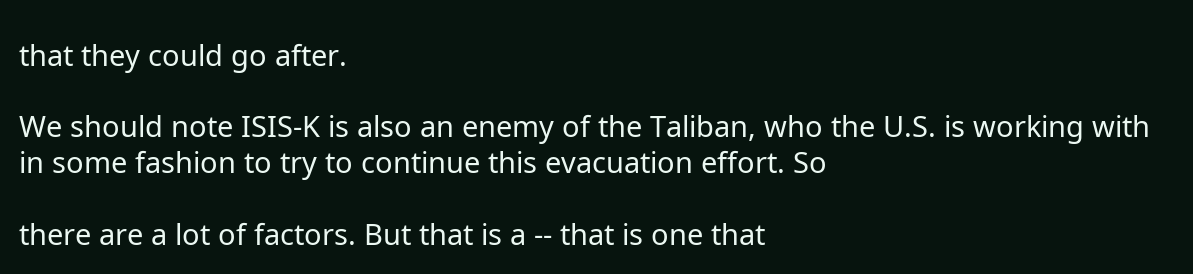that they could go after.

We should note ISIS-K is also an enemy of the Taliban, who the U.S. is working with in some fashion to try to continue this evacuation effort. So

there are a lot of factors. But that is a -- that is one that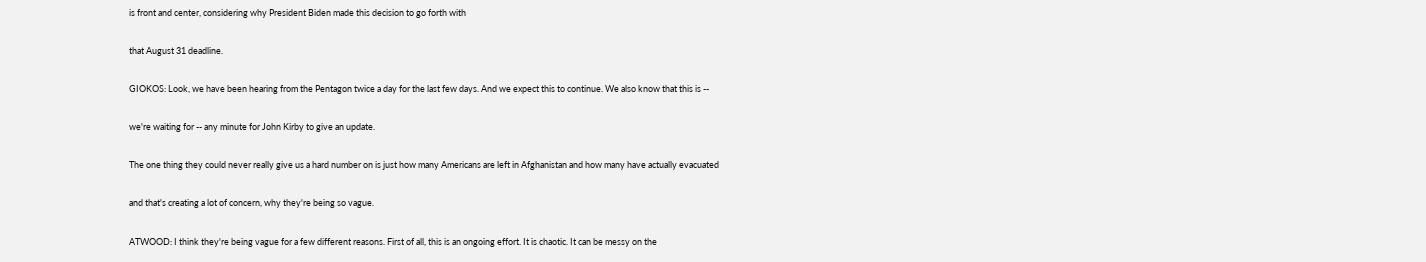is front and center, considering why President Biden made this decision to go forth with

that August 31 deadline.

GIOKOS: Look, we have been hearing from the Pentagon twice a day for the last few days. And we expect this to continue. We also know that this is --

we're waiting for -- any minute for John Kirby to give an update.

The one thing they could never really give us a hard number on is just how many Americans are left in Afghanistan and how many have actually evacuated

and that's creating a lot of concern, why they're being so vague.

ATWOOD: I think they're being vague for a few different reasons. First of all, this is an ongoing effort. It is chaotic. It can be messy on the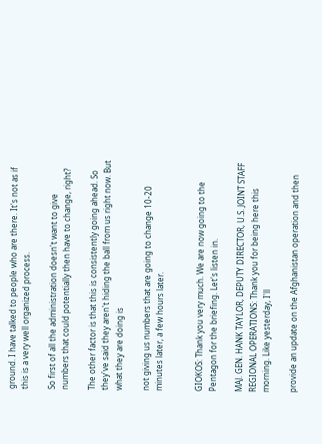ground. I have talked to people who are there. It's not as if this is a very well organized process.

So first of all the administration doesn't want to give numbers that could potentially then have to change, right?

The other factor is that this is consistently going ahead. So they've said they aren't hiding the ball from us right now. But what they are doing is

not giving us numbers that are going to change 10-20 minutes later, a few hours later.


GIOKOS: Thank you very much. We are now going to the Pentagon for the briefing. Let's listen in.

MAJ. GEN. HANK TAYLOR, DEPUTY DIRECTOR, U.S. JOINT STAFF REGIONAL OPERATIONS: Thank you for being here this morning. Like yesterday, I'll

provide an update on the Afghanistan operation and then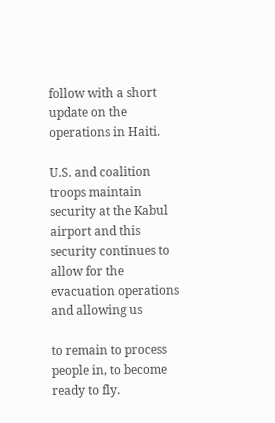follow with a short update on the operations in Haiti.

U.S. and coalition troops maintain security at the Kabul airport and this security continues to allow for the evacuation operations and allowing us

to remain to process people in, to become ready to fly.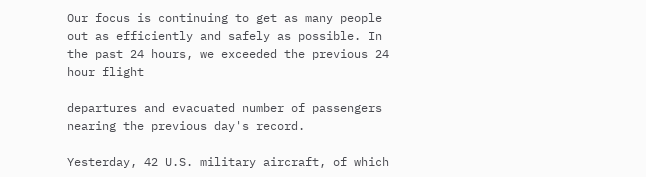Our focus is continuing to get as many people out as efficiently and safely as possible. In the past 24 hours, we exceeded the previous 24 hour flight

departures and evacuated number of passengers nearing the previous day's record.

Yesterday, 42 U.S. military aircraft, of which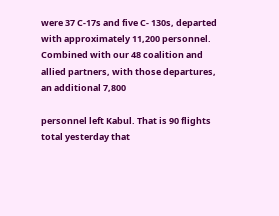were 37 C-17s and five C- 130s, departed with approximately 11,200 personnel. Combined with our 48 coalition and allied partners, with those departures, an additional 7,800

personnel left Kabul. That is 90 flights total yesterday that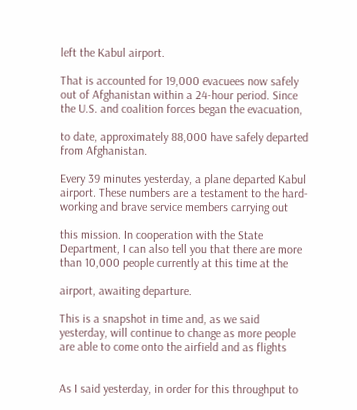left the Kabul airport.

That is accounted for 19,000 evacuees now safely out of Afghanistan within a 24-hour period. Since the U.S. and coalition forces began the evacuation,

to date, approximately 88,000 have safely departed from Afghanistan.

Every 39 minutes yesterday, a plane departed Kabul airport. These numbers are a testament to the hard-working and brave service members carrying out

this mission. In cooperation with the State Department, I can also tell you that there are more than 10,000 people currently at this time at the

airport, awaiting departure.

This is a snapshot in time and, as we said yesterday, will continue to change as more people are able to come onto the airfield and as flights


As I said yesterday, in order for this throughput to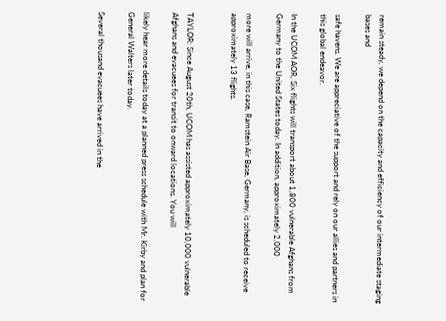remain steady, we depend on the capacity and efficiency of our intermediate staging bases and

safe havens. We are appreciative of the support and rely on our allies and partners in this global endeavor.

In the UCOM AOR, Six flights will transport about 1,800 vulnerable Afghans from Germany to the United States today. In addition, approximately 2,000

more will arrive, in this case, Ramstein Air Base, Germany, is scheduled to receive approximately 13 flights.


TAYLOR: Since August 20th, UCOM has assisted approximately 10,000 vulnerable Afghans and evacuees for transit to onward locations. You will

likely hear more details today at a planned press schedule with Mr. Kirby and plan for General Walters later today.

Several thousand evacuees have arrived in the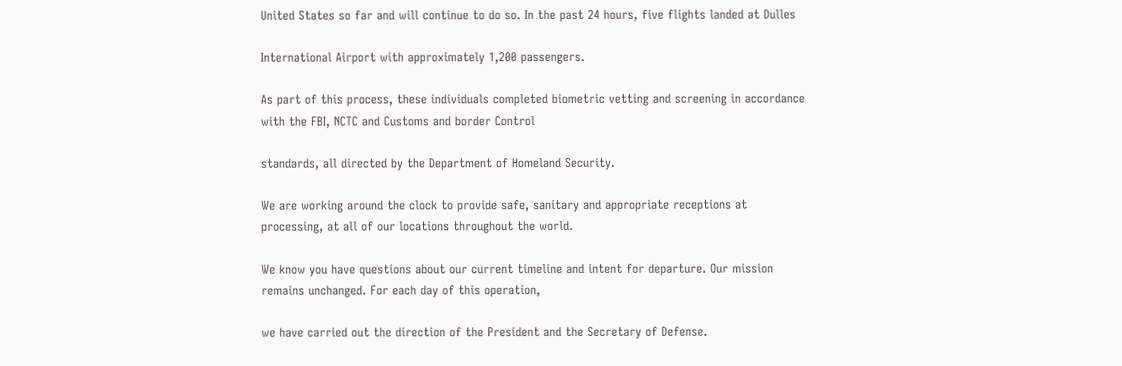United States so far and will continue to do so. In the past 24 hours, five flights landed at Dulles

International Airport with approximately 1,200 passengers.

As part of this process, these individuals completed biometric vetting and screening in accordance with the FBI, NCTC and Customs and border Control

standards, all directed by the Department of Homeland Security.

We are working around the clock to provide safe, sanitary and appropriate receptions at processing, at all of our locations throughout the world.

We know you have questions about our current timeline and intent for departure. Our mission remains unchanged. For each day of this operation,

we have carried out the direction of the President and the Secretary of Defense.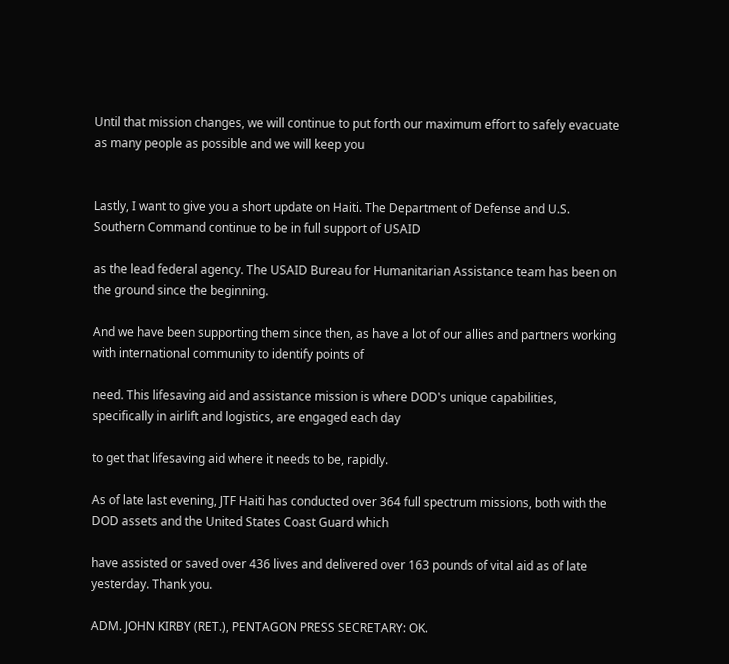Until that mission changes, we will continue to put forth our maximum effort to safely evacuate as many people as possible and we will keep you


Lastly, I want to give you a short update on Haiti. The Department of Defense and U.S. Southern Command continue to be in full support of USAID

as the lead federal agency. The USAID Bureau for Humanitarian Assistance team has been on the ground since the beginning.

And we have been supporting them since then, as have a lot of our allies and partners working with international community to identify points of

need. This lifesaving aid and assistance mission is where DOD's unique capabilities, specifically in airlift and logistics, are engaged each day

to get that lifesaving aid where it needs to be, rapidly.

As of late last evening, JTF Haiti has conducted over 364 full spectrum missions, both with the DOD assets and the United States Coast Guard which

have assisted or saved over 436 lives and delivered over 163 pounds of vital aid as of late yesterday. Thank you.

ADM. JOHN KIRBY (RET.), PENTAGON PRESS SECRETARY: OK.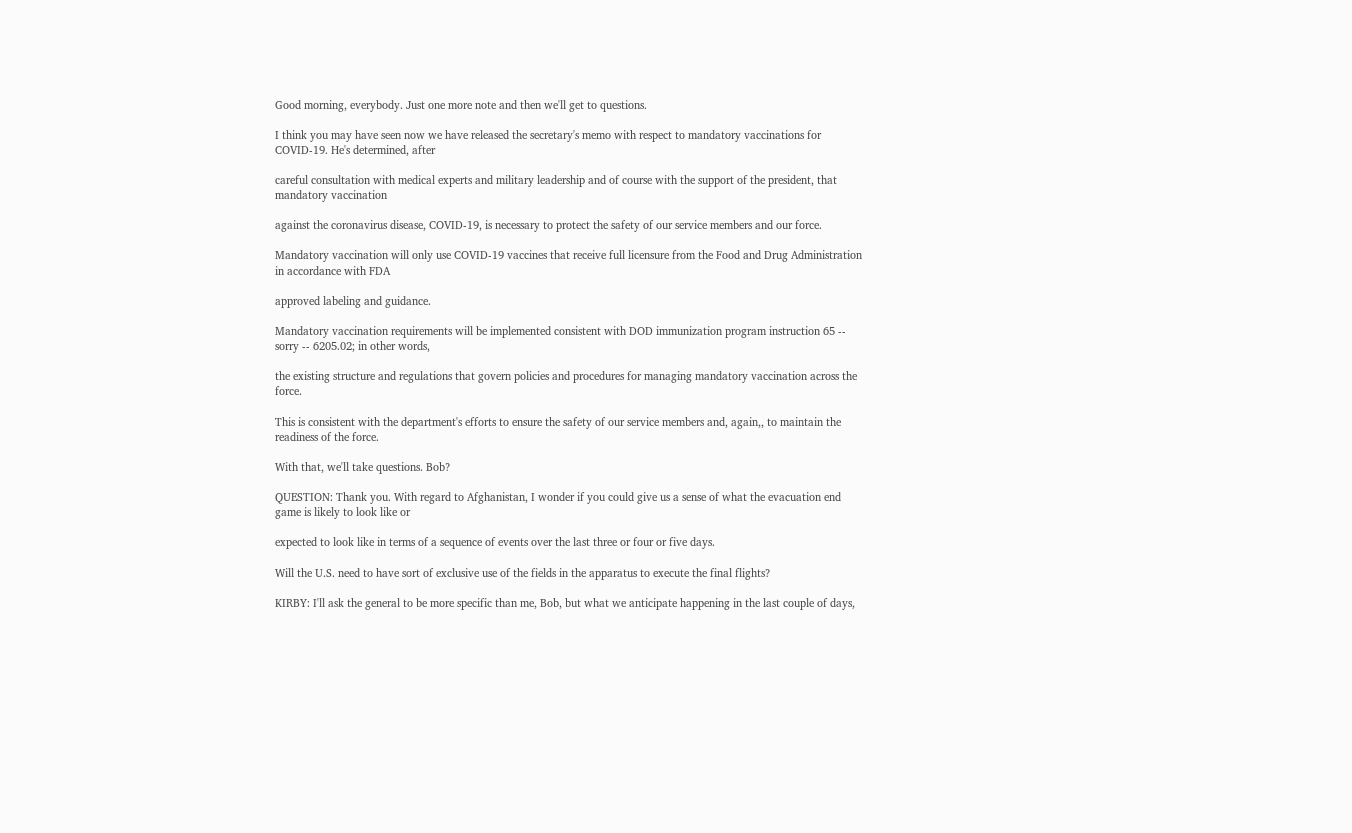Good morning, everybody. Just one more note and then we'll get to questions.

I think you may have seen now we have released the secretary's memo with respect to mandatory vaccinations for COVID-19. He's determined, after

careful consultation with medical experts and military leadership and of course with the support of the president, that mandatory vaccination

against the coronavirus disease, COVID-19, is necessary to protect the safety of our service members and our force.

Mandatory vaccination will only use COVID-19 vaccines that receive full licensure from the Food and Drug Administration in accordance with FDA

approved labeling and guidance.

Mandatory vaccination requirements will be implemented consistent with DOD immunization program instruction 65 -- sorry -- 6205.02; in other words,

the existing structure and regulations that govern policies and procedures for managing mandatory vaccination across the force.

This is consistent with the department's efforts to ensure the safety of our service members and, again,, to maintain the readiness of the force.

With that, we'll take questions. Bob?

QUESTION: Thank you. With regard to Afghanistan, I wonder if you could give us a sense of what the evacuation end game is likely to look like or

expected to look like in terms of a sequence of events over the last three or four or five days.

Will the U.S. need to have sort of exclusive use of the fields in the apparatus to execute the final flights?

KIRBY: I'll ask the general to be more specific than me, Bob, but what we anticipate happening in the last couple of days,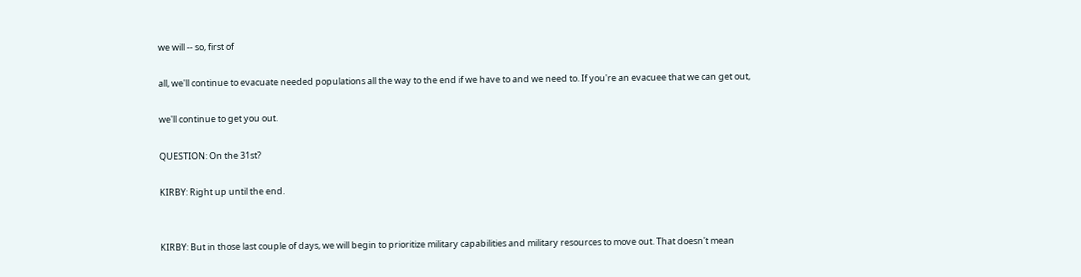we will -- so, first of

all, we'll continue to evacuate needed populations all the way to the end if we have to and we need to. If you're an evacuee that we can get out,

we'll continue to get you out.

QUESTION: On the 31st?

KIRBY: Right up until the end.


KIRBY: But in those last couple of days, we will begin to prioritize military capabilities and military resources to move out. That doesn't mean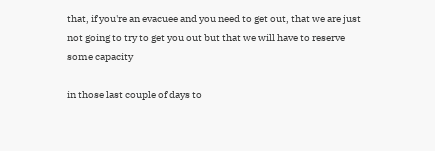that, if you're an evacuee and you need to get out, that we are just not going to try to get you out but that we will have to reserve some capacity

in those last couple of days to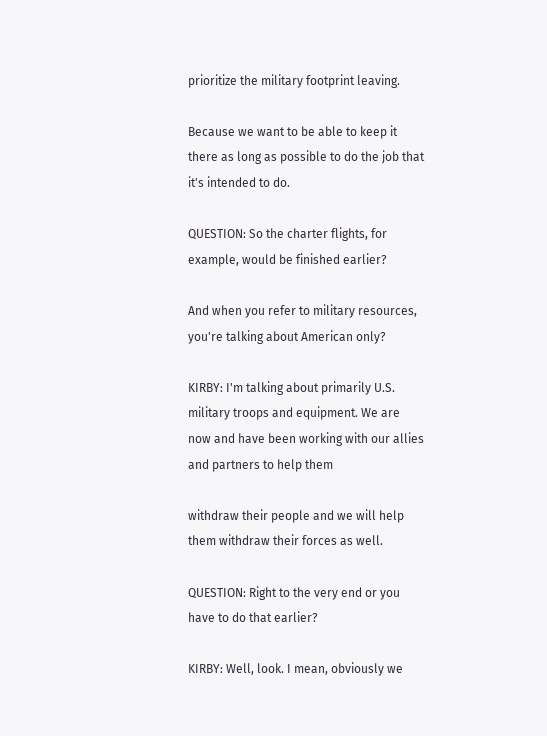prioritize the military footprint leaving.

Because we want to be able to keep it there as long as possible to do the job that it's intended to do.

QUESTION: So the charter flights, for example, would be finished earlier?

And when you refer to military resources, you're talking about American only?

KIRBY: I'm talking about primarily U.S. military troops and equipment. We are now and have been working with our allies and partners to help them

withdraw their people and we will help them withdraw their forces as well.

QUESTION: Right to the very end or you have to do that earlier?

KIRBY: Well, look. I mean, obviously we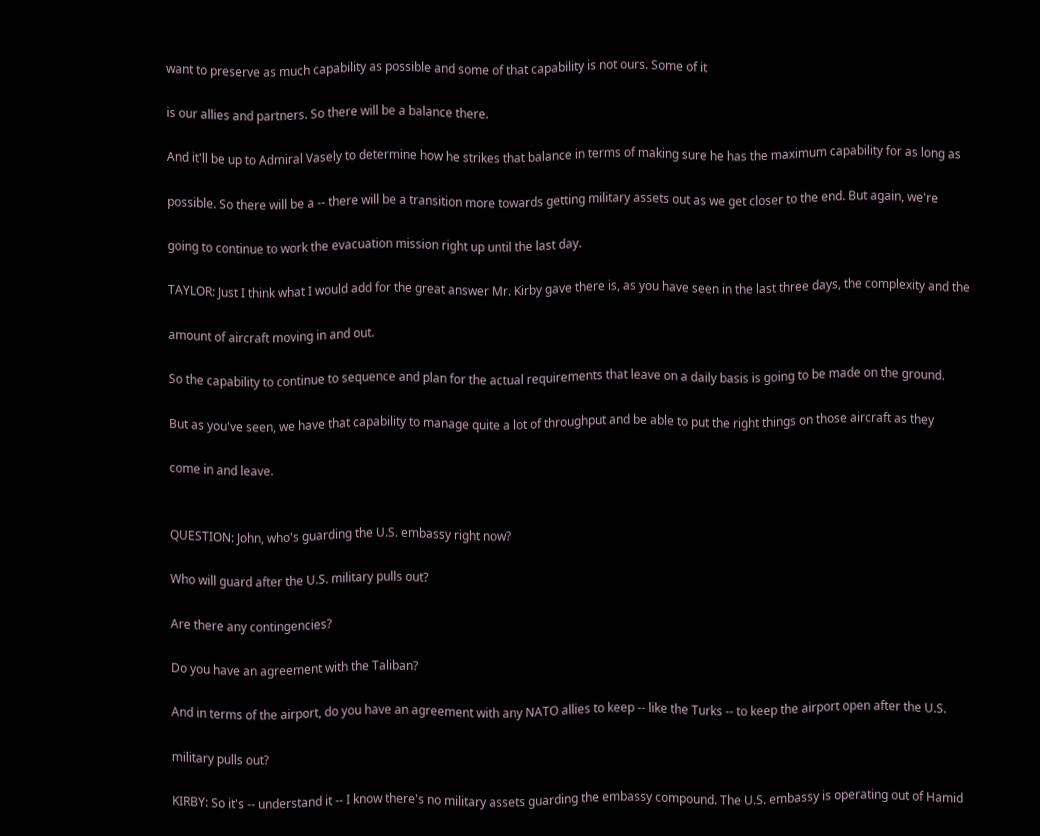want to preserve as much capability as possible and some of that capability is not ours. Some of it

is our allies and partners. So there will be a balance there.

And it'll be up to Admiral Vasely to determine how he strikes that balance in terms of making sure he has the maximum capability for as long as

possible. So there will be a -- there will be a transition more towards getting military assets out as we get closer to the end. But again, we're

going to continue to work the evacuation mission right up until the last day.

TAYLOR: Just I think what I would add for the great answer Mr. Kirby gave there is, as you have seen in the last three days, the complexity and the

amount of aircraft moving in and out.

So the capability to continue to sequence and plan for the actual requirements that leave on a daily basis is going to be made on the ground.

But as you've seen, we have that capability to manage quite a lot of throughput and be able to put the right things on those aircraft as they

come in and leave.


QUESTION: John, who's guarding the U.S. embassy right now?

Who will guard after the U.S. military pulls out?

Are there any contingencies?

Do you have an agreement with the Taliban?

And in terms of the airport, do you have an agreement with any NATO allies to keep -- like the Turks -- to keep the airport open after the U.S.

military pulls out?

KIRBY: So it's -- understand it -- I know there's no military assets guarding the embassy compound. The U.S. embassy is operating out of Hamid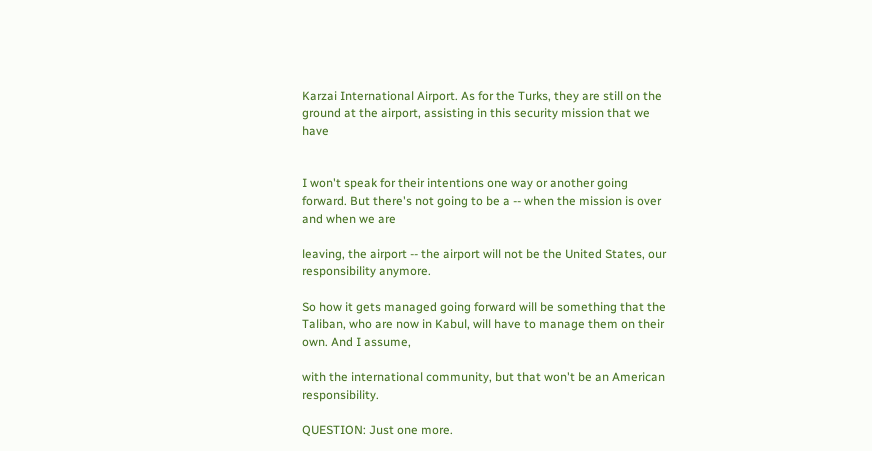Karzai International Airport. As for the Turks, they are still on the ground at the airport, assisting in this security mission that we have


I won't speak for their intentions one way or another going forward. But there's not going to be a -- when the mission is over and when we are

leaving, the airport -- the airport will not be the United States, our responsibility anymore.

So how it gets managed going forward will be something that the Taliban, who are now in Kabul, will have to manage them on their own. And I assume,

with the international community, but that won't be an American responsibility.

QUESTION: Just one more.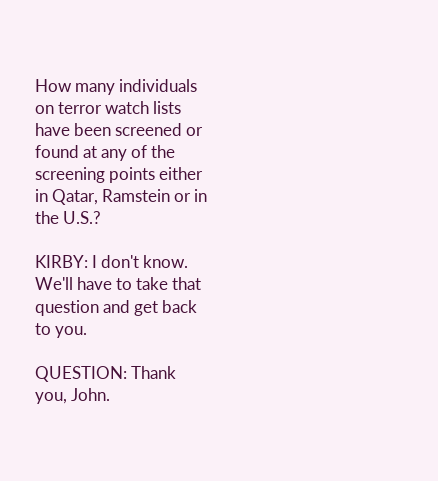How many individuals on terror watch lists have been screened or found at any of the screening points either in Qatar, Ramstein or in the U.S.?

KIRBY: I don't know. We'll have to take that question and get back to you.

QUESTION: Thank you, John.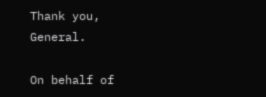Thank you, General.

On behalf of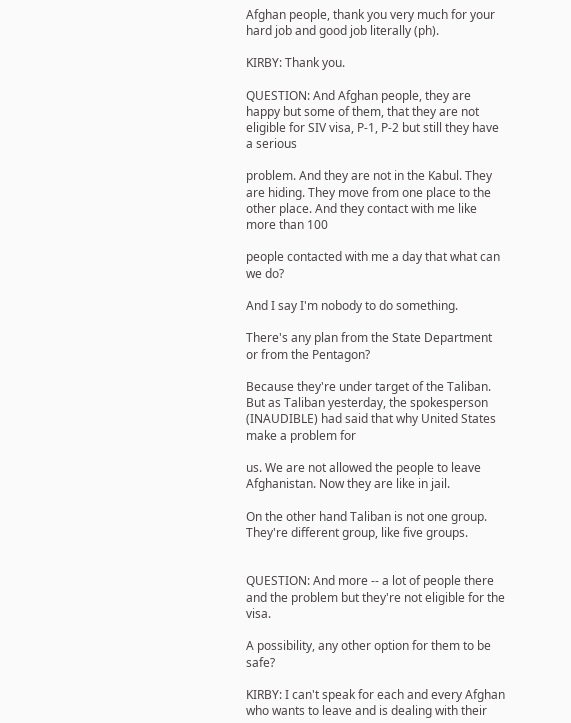Afghan people, thank you very much for your hard job and good job literally (ph).

KIRBY: Thank you.

QUESTION: And Afghan people, they are happy but some of them, that they are not eligible for SIV visa, P-1, P-2 but still they have a serious

problem. And they are not in the Kabul. They are hiding. They move from one place to the other place. And they contact with me like more than 100

people contacted with me a day that what can we do?

And I say I'm nobody to do something.

There's any plan from the State Department or from the Pentagon?

Because they're under target of the Taliban. But as Taliban yesterday, the spokesperson (INAUDIBLE) had said that why United States make a problem for

us. We are not allowed the people to leave Afghanistan. Now they are like in jail.

On the other hand Taliban is not one group. They're different group, like five groups.


QUESTION: And more -- a lot of people there and the problem but they're not eligible for the visa.

A possibility, any other option for them to be safe?

KIRBY: I can't speak for each and every Afghan who wants to leave and is dealing with their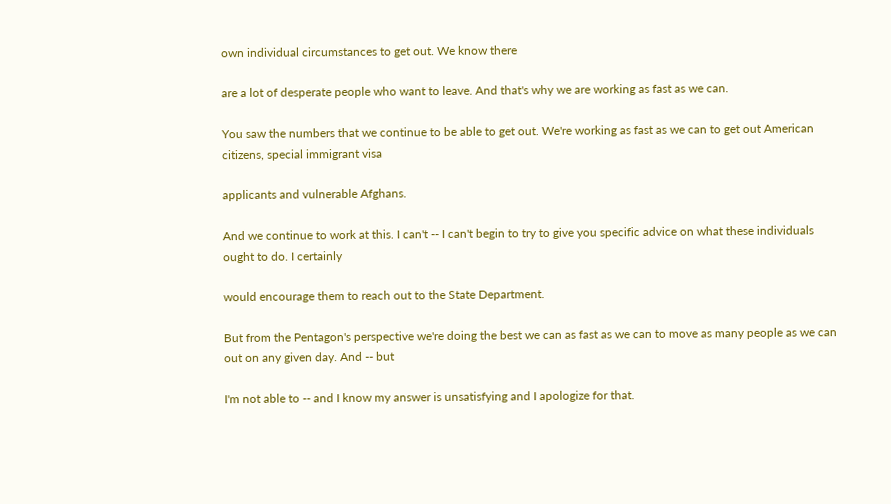own individual circumstances to get out. We know there

are a lot of desperate people who want to leave. And that's why we are working as fast as we can.

You saw the numbers that we continue to be able to get out. We're working as fast as we can to get out American citizens, special immigrant visa

applicants and vulnerable Afghans.

And we continue to work at this. I can't -- I can't begin to try to give you specific advice on what these individuals ought to do. I certainly

would encourage them to reach out to the State Department.

But from the Pentagon's perspective we're doing the best we can as fast as we can to move as many people as we can out on any given day. And -- but

I'm not able to -- and I know my answer is unsatisfying and I apologize for that.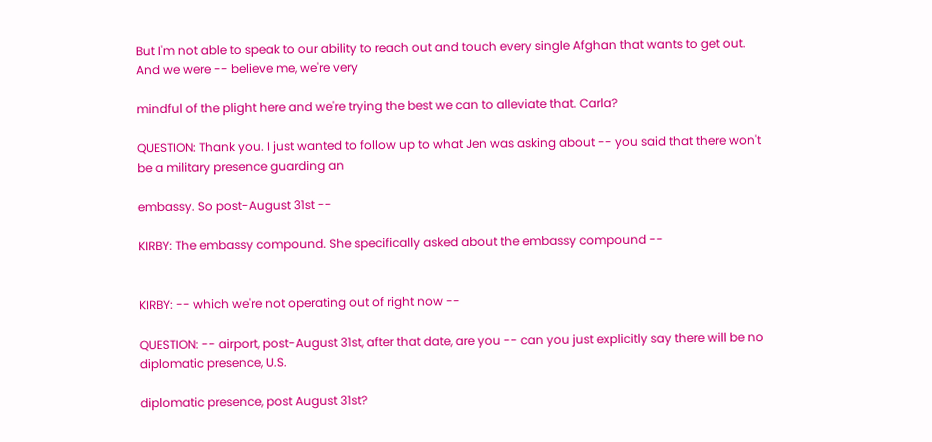But I'm not able to speak to our ability to reach out and touch every single Afghan that wants to get out. And we were -- believe me, we're very

mindful of the plight here and we're trying the best we can to alleviate that. Carla?

QUESTION: Thank you. I just wanted to follow up to what Jen was asking about -- you said that there won't be a military presence guarding an

embassy. So post-August 31st --

KIRBY: The embassy compound. She specifically asked about the embassy compound --


KIRBY: -- which we're not operating out of right now --

QUESTION: -- airport, post-August 31st, after that date, are you -- can you just explicitly say there will be no diplomatic presence, U.S.

diplomatic presence, post August 31st?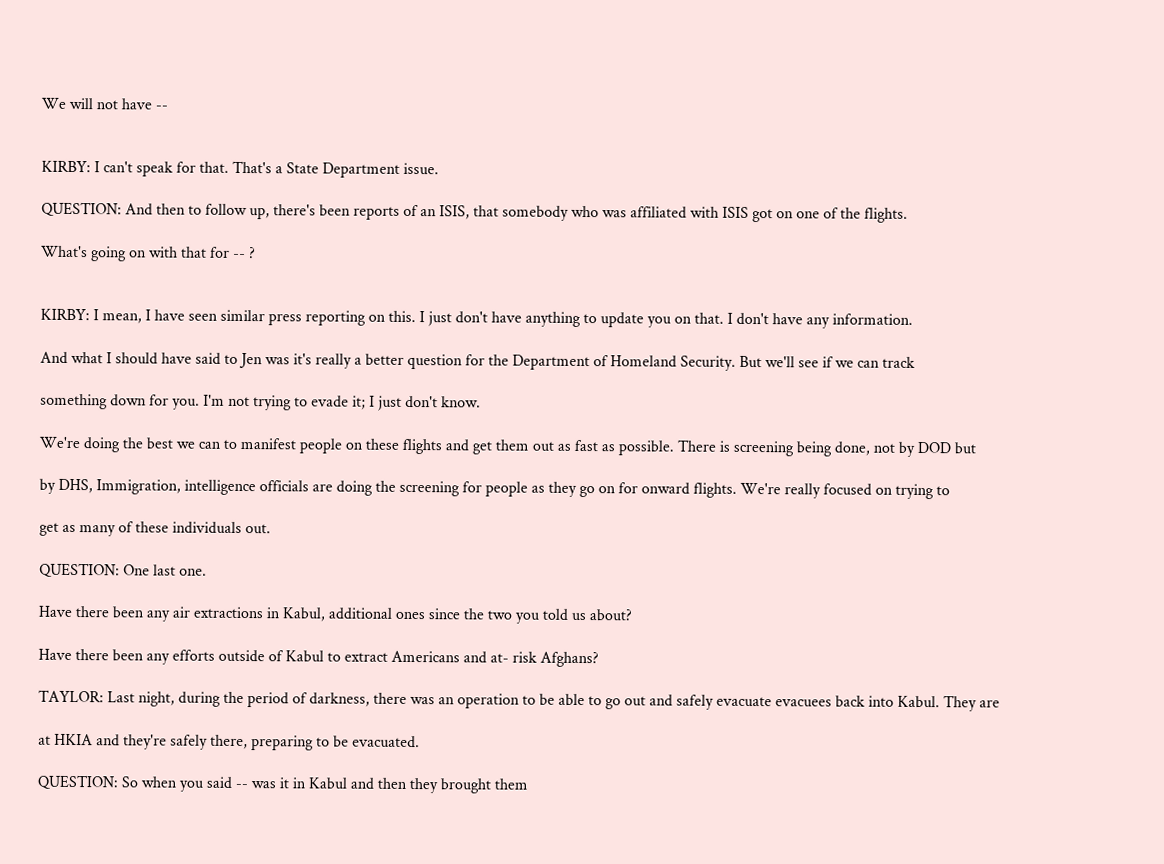We will not have --


KIRBY: I can't speak for that. That's a State Department issue.

QUESTION: And then to follow up, there's been reports of an ISIS, that somebody who was affiliated with ISIS got on one of the flights.

What's going on with that for -- ?


KIRBY: I mean, I have seen similar press reporting on this. I just don't have anything to update you on that. I don't have any information.

And what I should have said to Jen was it's really a better question for the Department of Homeland Security. But we'll see if we can track

something down for you. I'm not trying to evade it; I just don't know.

We're doing the best we can to manifest people on these flights and get them out as fast as possible. There is screening being done, not by DOD but

by DHS, Immigration, intelligence officials are doing the screening for people as they go on for onward flights. We're really focused on trying to

get as many of these individuals out.

QUESTION: One last one.

Have there been any air extractions in Kabul, additional ones since the two you told us about?

Have there been any efforts outside of Kabul to extract Americans and at- risk Afghans?

TAYLOR: Last night, during the period of darkness, there was an operation to be able to go out and safely evacuate evacuees back into Kabul. They are

at HKIA and they're safely there, preparing to be evacuated.

QUESTION: So when you said -- was it in Kabul and then they brought them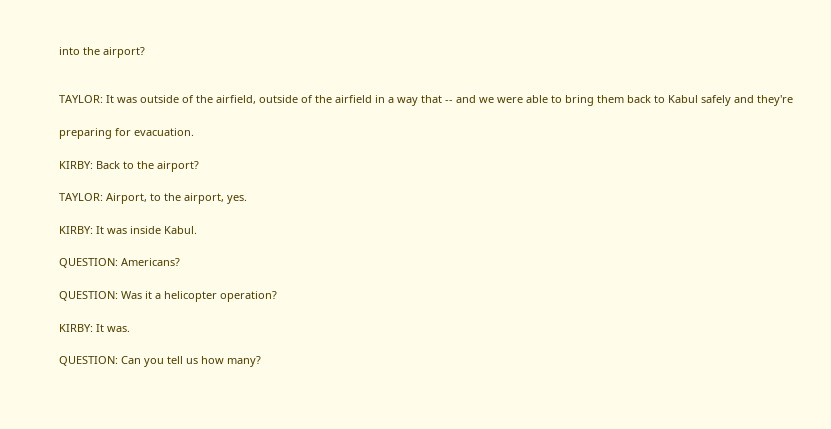into the airport?


TAYLOR: It was outside of the airfield, outside of the airfield in a way that -- and we were able to bring them back to Kabul safely and they're

preparing for evacuation.

KIRBY: Back to the airport?

TAYLOR: Airport, to the airport, yes.

KIRBY: It was inside Kabul.

QUESTION: Americans?

QUESTION: Was it a helicopter operation?

KIRBY: It was.

QUESTION: Can you tell us how many?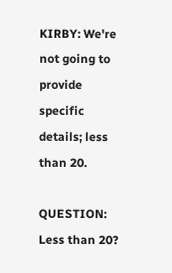KIRBY: We're not going to provide specific details; less than 20.

QUESTION: Less than 20?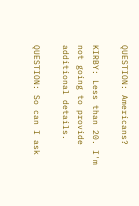QUESTION: Americans?

KIRBY: Less than 20. I'm not going to provide additional details.

QUESTION: So can I ask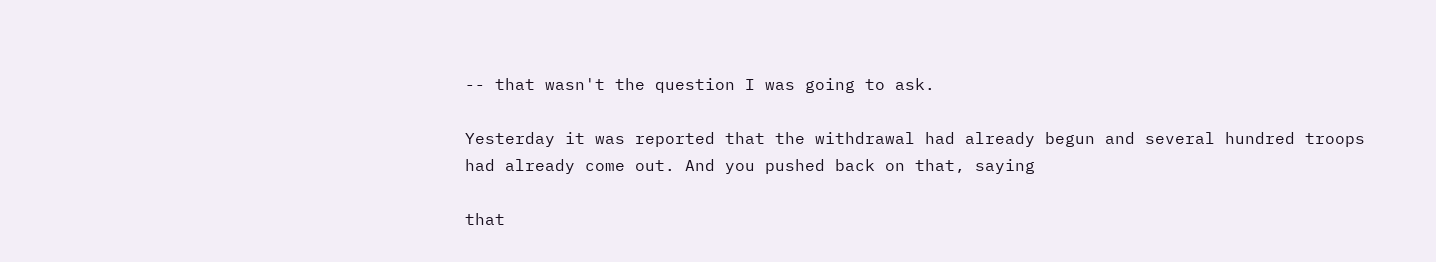-- that wasn't the question I was going to ask.

Yesterday it was reported that the withdrawal had already begun and several hundred troops had already come out. And you pushed back on that, saying

that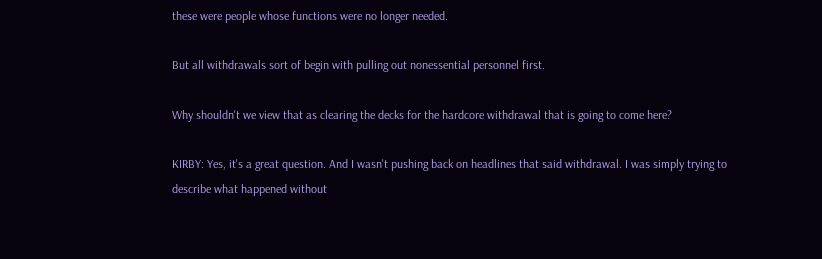these were people whose functions were no longer needed.

But all withdrawals sort of begin with pulling out nonessential personnel first.

Why shouldn't we view that as clearing the decks for the hardcore withdrawal that is going to come here?

KIRBY: Yes, it's a great question. And I wasn't pushing back on headlines that said withdrawal. I was simply trying to describe what happened without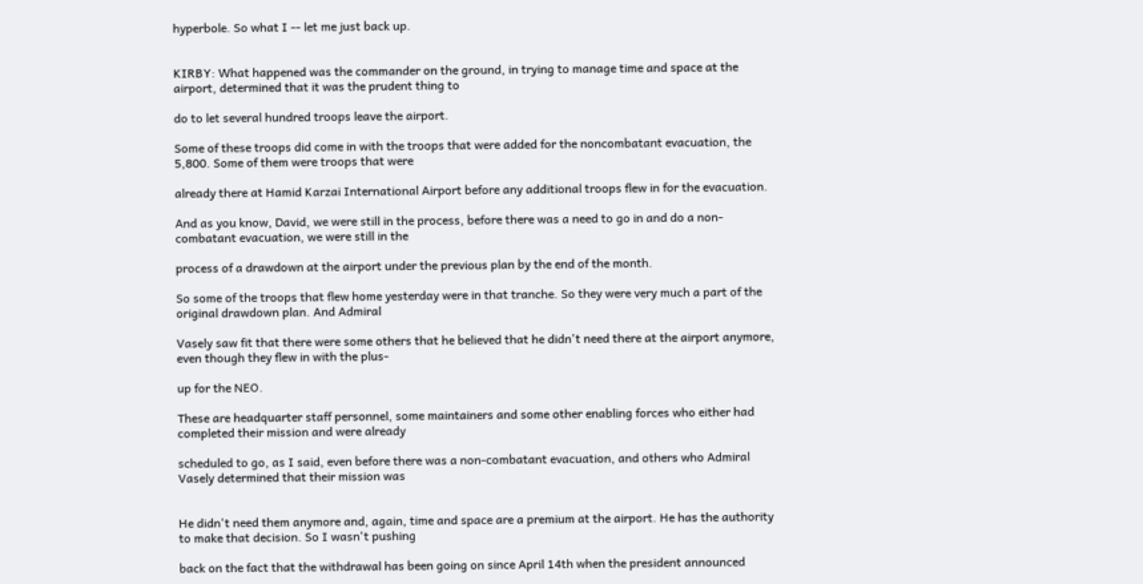hyperbole. So what I -- let me just back up.


KIRBY: What happened was the commander on the ground, in trying to manage time and space at the airport, determined that it was the prudent thing to

do to let several hundred troops leave the airport.

Some of these troops did come in with the troops that were added for the noncombatant evacuation, the 5,800. Some of them were troops that were

already there at Hamid Karzai International Airport before any additional troops flew in for the evacuation.

And as you know, David, we were still in the process, before there was a need to go in and do a non-combatant evacuation, we were still in the

process of a drawdown at the airport under the previous plan by the end of the month.

So some of the troops that flew home yesterday were in that tranche. So they were very much a part of the original drawdown plan. And Admiral

Vasely saw fit that there were some others that he believed that he didn't need there at the airport anymore, even though they flew in with the plus-

up for the NEO.

These are headquarter staff personnel, some maintainers and some other enabling forces who either had completed their mission and were already

scheduled to go, as I said, even before there was a non-combatant evacuation, and others who Admiral Vasely determined that their mission was


He didn't need them anymore and, again, time and space are a premium at the airport. He has the authority to make that decision. So I wasn't pushing

back on the fact that the withdrawal has been going on since April 14th when the president announced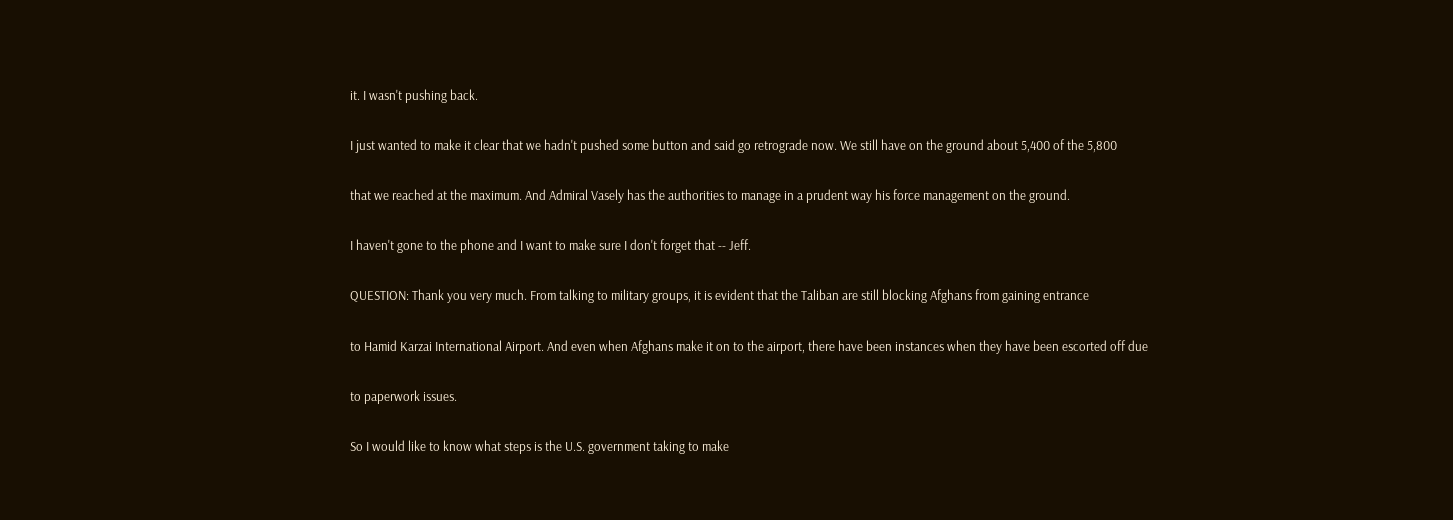it. I wasn't pushing back.

I just wanted to make it clear that we hadn't pushed some button and said go retrograde now. We still have on the ground about 5,400 of the 5,800

that we reached at the maximum. And Admiral Vasely has the authorities to manage in a prudent way his force management on the ground.

I haven't gone to the phone and I want to make sure I don't forget that -- Jeff.

QUESTION: Thank you very much. From talking to military groups, it is evident that the Taliban are still blocking Afghans from gaining entrance

to Hamid Karzai International Airport. And even when Afghans make it on to the airport, there have been instances when they have been escorted off due

to paperwork issues.

So I would like to know what steps is the U.S. government taking to make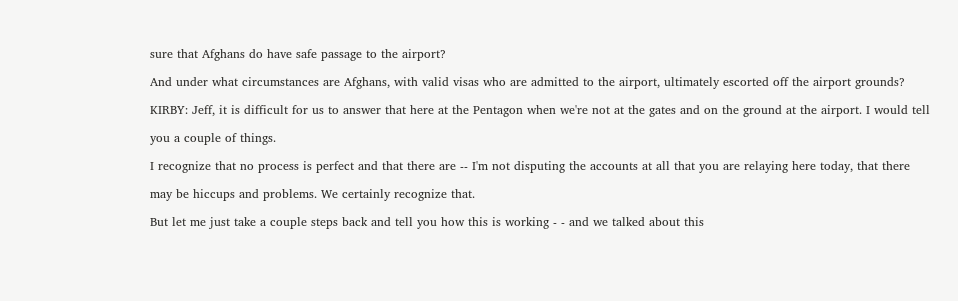sure that Afghans do have safe passage to the airport?

And under what circumstances are Afghans, with valid visas who are admitted to the airport, ultimately escorted off the airport grounds?

KIRBY: Jeff, it is difficult for us to answer that here at the Pentagon when we're not at the gates and on the ground at the airport. I would tell

you a couple of things.

I recognize that no process is perfect and that there are -- I'm not disputing the accounts at all that you are relaying here today, that there

may be hiccups and problems. We certainly recognize that.

But let me just take a couple steps back and tell you how this is working - - and we talked about this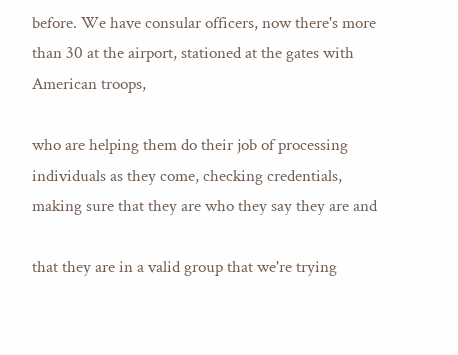before. We have consular officers, now there's more than 30 at the airport, stationed at the gates with American troops,

who are helping them do their job of processing individuals as they come, checking credentials, making sure that they are who they say they are and

that they are in a valid group that we're trying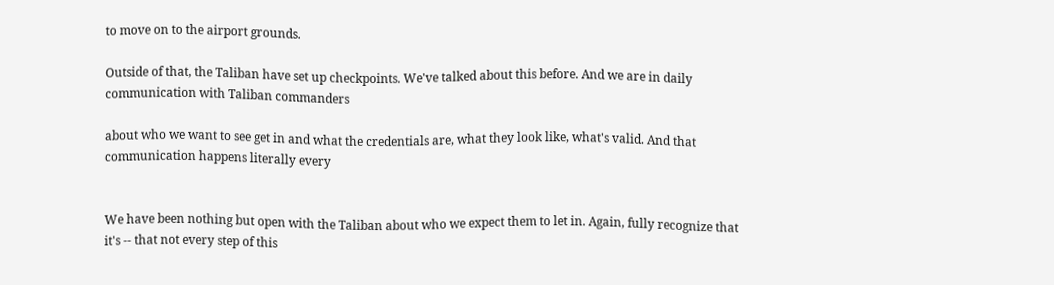to move on to the airport grounds.

Outside of that, the Taliban have set up checkpoints. We've talked about this before. And we are in daily communication with Taliban commanders

about who we want to see get in and what the credentials are, what they look like, what's valid. And that communication happens literally every


We have been nothing but open with the Taliban about who we expect them to let in. Again, fully recognize that it's -- that not every step of this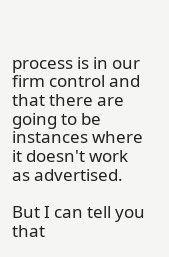process is in our firm control and that there are going to be instances where it doesn't work as advertised.

But I can tell you that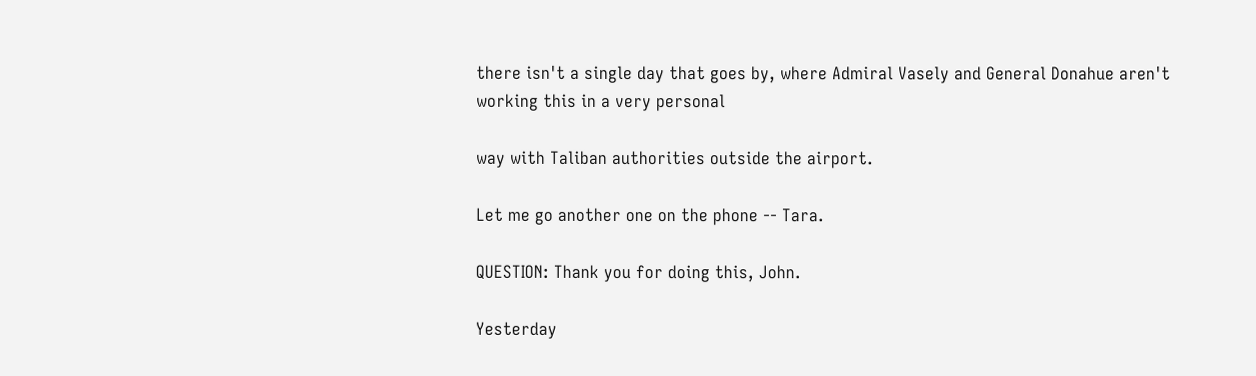there isn't a single day that goes by, where Admiral Vasely and General Donahue aren't working this in a very personal

way with Taliban authorities outside the airport.

Let me go another one on the phone -- Tara.

QUESTION: Thank you for doing this, John.

Yesterday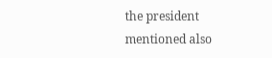the president mentioned also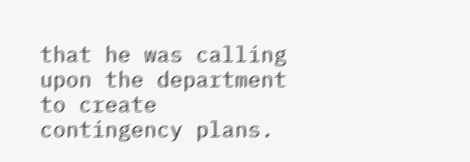that he was calling upon the department to create contingency plans.